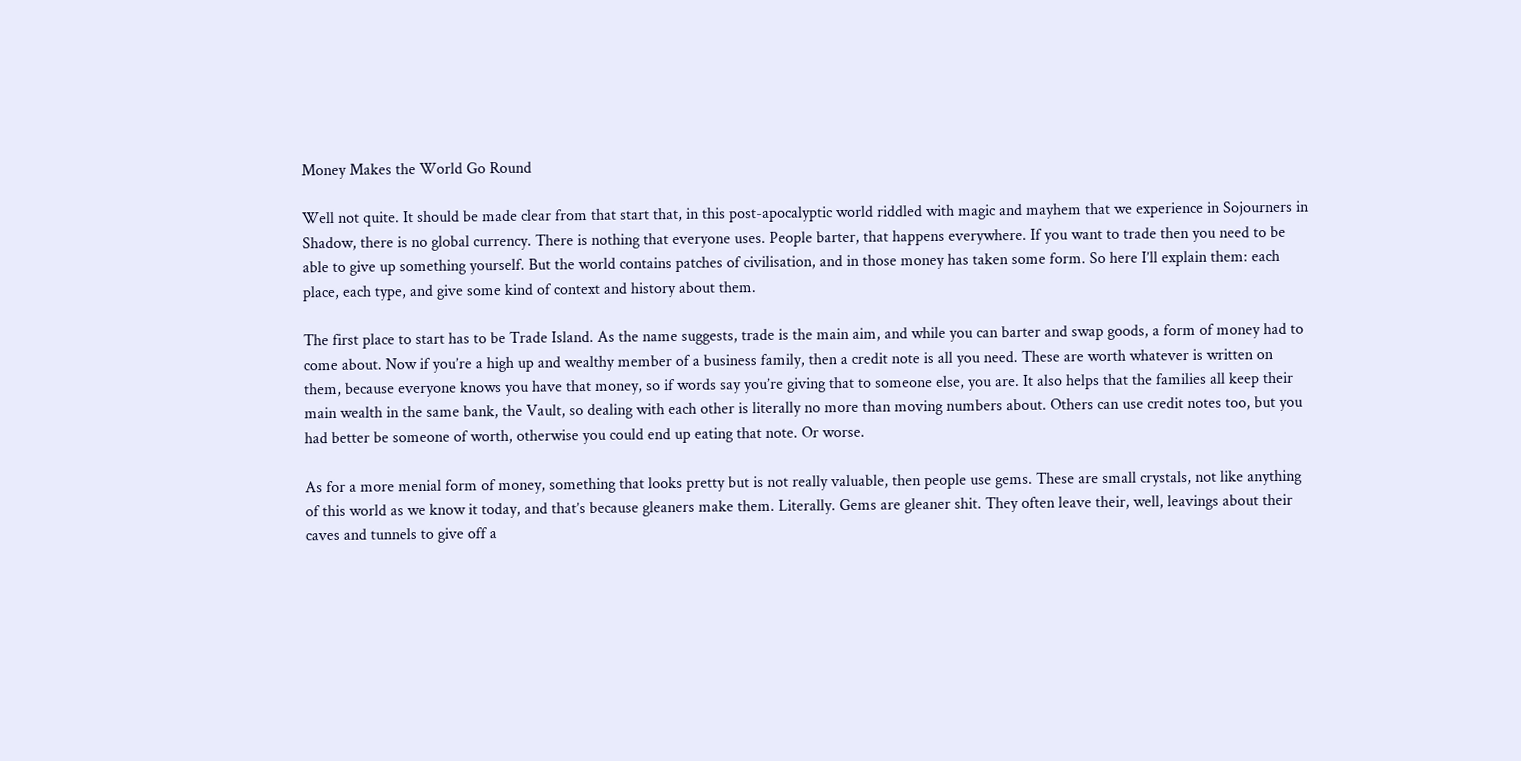Money Makes the World Go Round

Well not quite. It should be made clear from that start that, in this post-apocalyptic world riddled with magic and mayhem that we experience in Sojourners in Shadow, there is no global currency. There is nothing that everyone uses. People barter, that happens everywhere. If you want to trade then you need to be able to give up something yourself. But the world contains patches of civilisation, and in those money has taken some form. So here I’ll explain them: each place, each type, and give some kind of context and history about them.

The first place to start has to be Trade Island. As the name suggests, trade is the main aim, and while you can barter and swap goods, a form of money had to come about. Now if you’re a high up and wealthy member of a business family, then a credit note is all you need. These are worth whatever is written on them, because everyone knows you have that money, so if words say you’re giving that to someone else, you are. It also helps that the families all keep their main wealth in the same bank, the Vault, so dealing with each other is literally no more than moving numbers about. Others can use credit notes too, but you had better be someone of worth, otherwise you could end up eating that note. Or worse.

As for a more menial form of money, something that looks pretty but is not really valuable, then people use gems. These are small crystals, not like anything of this world as we know it today, and that’s because gleaners make them. Literally. Gems are gleaner shit. They often leave their, well, leavings about their caves and tunnels to give off a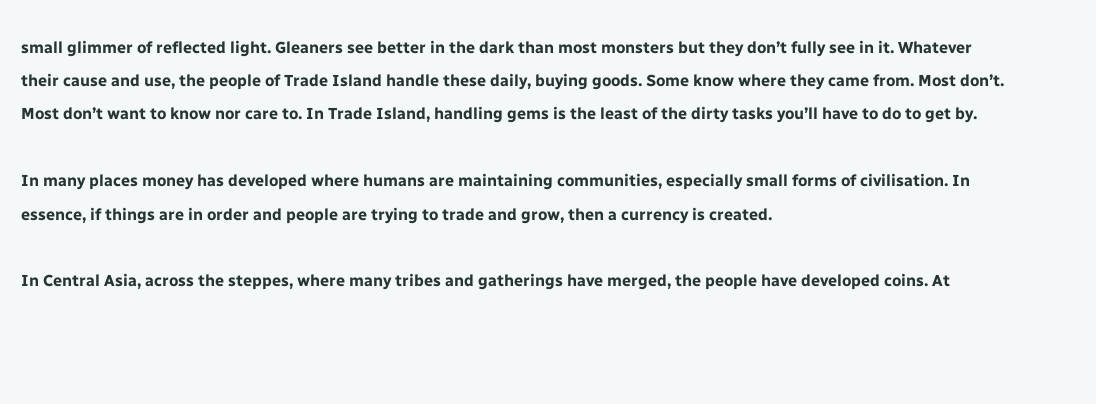small glimmer of reflected light. Gleaners see better in the dark than most monsters but they don’t fully see in it. Whatever their cause and use, the people of Trade Island handle these daily, buying goods. Some know where they came from. Most don’t. Most don’t want to know nor care to. In Trade Island, handling gems is the least of the dirty tasks you’ll have to do to get by.

In many places money has developed where humans are maintaining communities, especially small forms of civilisation. In essence, if things are in order and people are trying to trade and grow, then a currency is created.

In Central Asia, across the steppes, where many tribes and gatherings have merged, the people have developed coins. At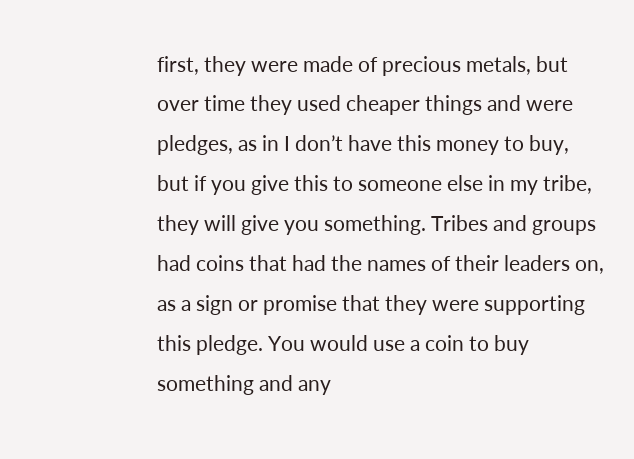first, they were made of precious metals, but over time they used cheaper things and were pledges, as in I don’t have this money to buy, but if you give this to someone else in my tribe, they will give you something. Tribes and groups had coins that had the names of their leaders on, as a sign or promise that they were supporting this pledge. You would use a coin to buy something and any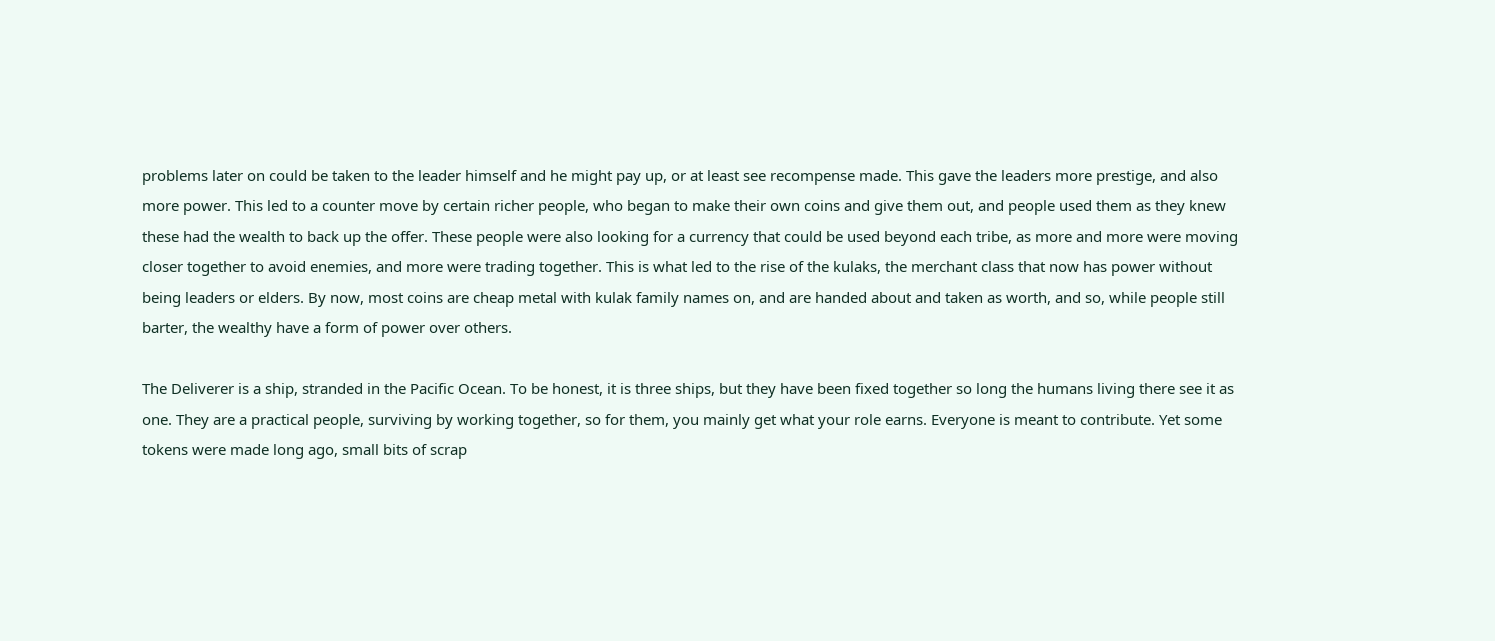problems later on could be taken to the leader himself and he might pay up, or at least see recompense made. This gave the leaders more prestige, and also more power. This led to a counter move by certain richer people, who began to make their own coins and give them out, and people used them as they knew these had the wealth to back up the offer. These people were also looking for a currency that could be used beyond each tribe, as more and more were moving closer together to avoid enemies, and more were trading together. This is what led to the rise of the kulaks, the merchant class that now has power without being leaders or elders. By now, most coins are cheap metal with kulak family names on, and are handed about and taken as worth, and so, while people still barter, the wealthy have a form of power over others.

The Deliverer is a ship, stranded in the Pacific Ocean. To be honest, it is three ships, but they have been fixed together so long the humans living there see it as one. They are a practical people, surviving by working together, so for them, you mainly get what your role earns. Everyone is meant to contribute. Yet some tokens were made long ago, small bits of scrap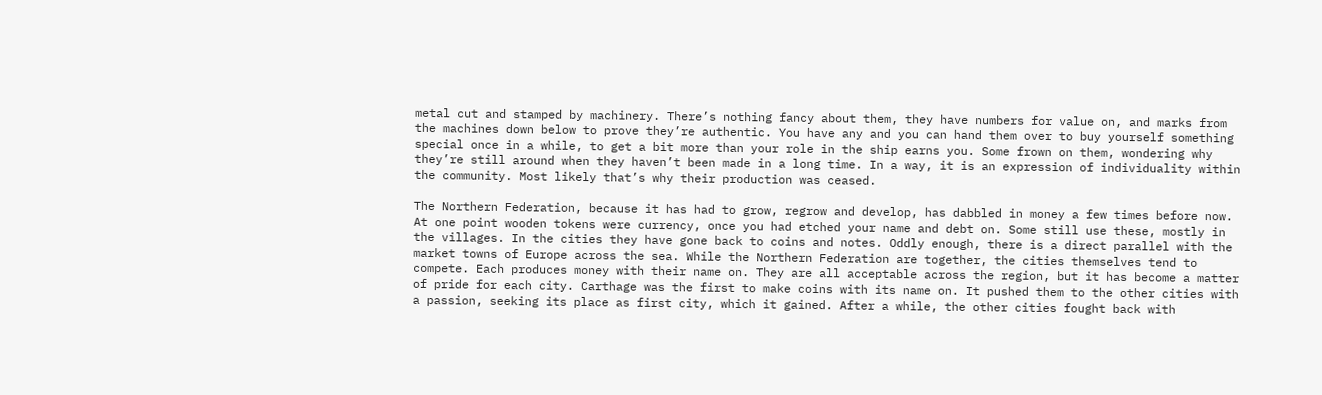metal cut and stamped by machinery. There’s nothing fancy about them, they have numbers for value on, and marks from the machines down below to prove they’re authentic. You have any and you can hand them over to buy yourself something special once in a while, to get a bit more than your role in the ship earns you. Some frown on them, wondering why they’re still around when they haven’t been made in a long time. In a way, it is an expression of individuality within the community. Most likely that’s why their production was ceased.

The Northern Federation, because it has had to grow, regrow and develop, has dabbled in money a few times before now. At one point wooden tokens were currency, once you had etched your name and debt on. Some still use these, mostly in the villages. In the cities they have gone back to coins and notes. Oddly enough, there is a direct parallel with the market towns of Europe across the sea. While the Northern Federation are together, the cities themselves tend to compete. Each produces money with their name on. They are all acceptable across the region, but it has become a matter of pride for each city. Carthage was the first to make coins with its name on. It pushed them to the other cities with a passion, seeking its place as first city, which it gained. After a while, the other cities fought back with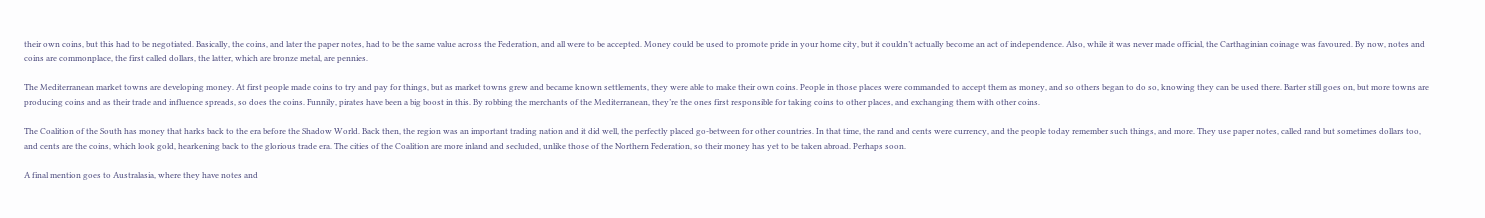their own coins, but this had to be negotiated. Basically, the coins, and later the paper notes, had to be the same value across the Federation, and all were to be accepted. Money could be used to promote pride in your home city, but it couldn’t actually become an act of independence. Also, while it was never made official, the Carthaginian coinage was favoured. By now, notes and coins are commonplace, the first called dollars, the latter, which are bronze metal, are pennies.

The Mediterranean market towns are developing money. At first people made coins to try and pay for things, but as market towns grew and became known settlements, they were able to make their own coins. People in those places were commanded to accept them as money, and so others began to do so, knowing they can be used there. Barter still goes on, but more towns are producing coins and as their trade and influence spreads, so does the coins. Funnily, pirates have been a big boost in this. By robbing the merchants of the Mediterranean, they’re the ones first responsible for taking coins to other places, and exchanging them with other coins.

The Coalition of the South has money that harks back to the era before the Shadow World. Back then, the region was an important trading nation and it did well, the perfectly placed go-between for other countries. In that time, the rand and cents were currency, and the people today remember such things, and more. They use paper notes, called rand but sometimes dollars too, and cents are the coins, which look gold, hearkening back to the glorious trade era. The cities of the Coalition are more inland and secluded, unlike those of the Northern Federation, so their money has yet to be taken abroad. Perhaps soon.

A final mention goes to Australasia, where they have notes and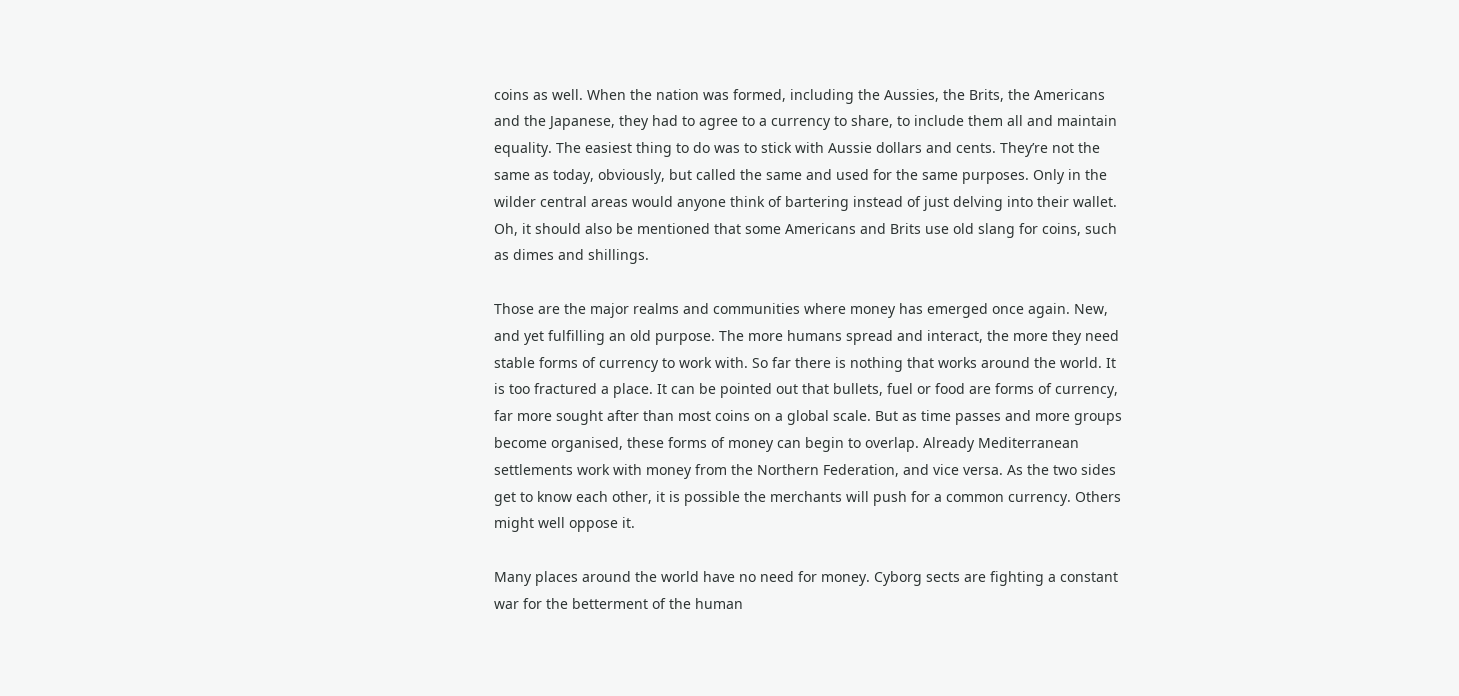coins as well. When the nation was formed, including the Aussies, the Brits, the Americans and the Japanese, they had to agree to a currency to share, to include them all and maintain equality. The easiest thing to do was to stick with Aussie dollars and cents. They’re not the same as today, obviously, but called the same and used for the same purposes. Only in the wilder central areas would anyone think of bartering instead of just delving into their wallet. Oh, it should also be mentioned that some Americans and Brits use old slang for coins, such as dimes and shillings.

Those are the major realms and communities where money has emerged once again. New, and yet fulfilling an old purpose. The more humans spread and interact, the more they need stable forms of currency to work with. So far there is nothing that works around the world. It is too fractured a place. It can be pointed out that bullets, fuel or food are forms of currency, far more sought after than most coins on a global scale. But as time passes and more groups become organised, these forms of money can begin to overlap. Already Mediterranean settlements work with money from the Northern Federation, and vice versa. As the two sides get to know each other, it is possible the merchants will push for a common currency. Others might well oppose it.

Many places around the world have no need for money. Cyborg sects are fighting a constant war for the betterment of the human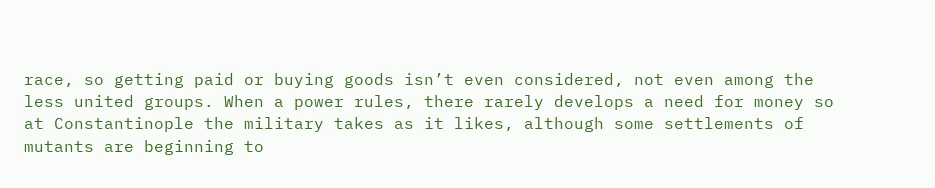race, so getting paid or buying goods isn’t even considered, not even among the less united groups. When a power rules, there rarely develops a need for money so at Constantinople the military takes as it likes, although some settlements of mutants are beginning to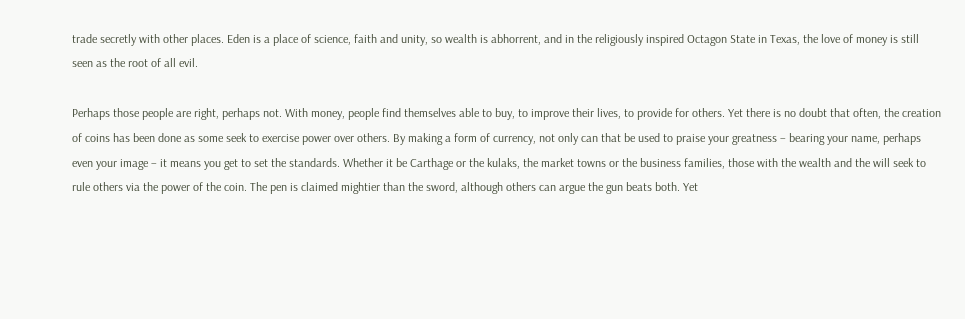trade secretly with other places. Eden is a place of science, faith and unity, so wealth is abhorrent, and in the religiously inspired Octagon State in Texas, the love of money is still seen as the root of all evil.

Perhaps those people are right, perhaps not. With money, people find themselves able to buy, to improve their lives, to provide for others. Yet there is no doubt that often, the creation of coins has been done as some seek to exercise power over others. By making a form of currency, not only can that be used to praise your greatness – bearing your name, perhaps even your image – it means you get to set the standards. Whether it be Carthage or the kulaks, the market towns or the business families, those with the wealth and the will seek to rule others via the power of the coin. The pen is claimed mightier than the sword, although others can argue the gun beats both. Yet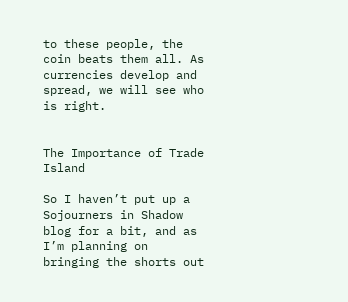to these people, the coin beats them all. As currencies develop and spread, we will see who is right.


The Importance of Trade Island

So I haven’t put up a Sojourners in Shadow blog for a bit, and as I’m planning on bringing the shorts out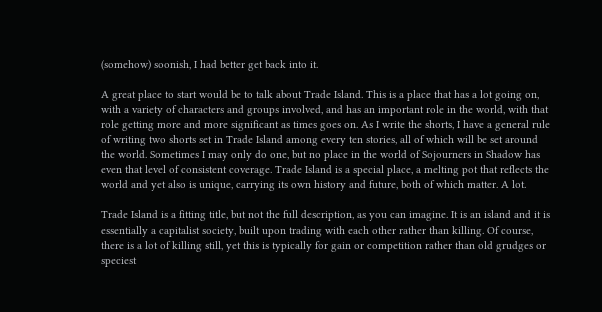(somehow) soonish, I had better get back into it.

A great place to start would be to talk about Trade Island. This is a place that has a lot going on, with a variety of characters and groups involved, and has an important role in the world, with that role getting more and more significant as times goes on. As I write the shorts, I have a general rule of writing two shorts set in Trade Island among every ten stories, all of which will be set around the world. Sometimes I may only do one, but no place in the world of Sojourners in Shadow has even that level of consistent coverage. Trade Island is a special place, a melting pot that reflects the world and yet also is unique, carrying its own history and future, both of which matter. A lot.

Trade Island is a fitting title, but not the full description, as you can imagine. It is an island and it is essentially a capitalist society, built upon trading with each other rather than killing. Of course, there is a lot of killing still, yet this is typically for gain or competition rather than old grudges or speciest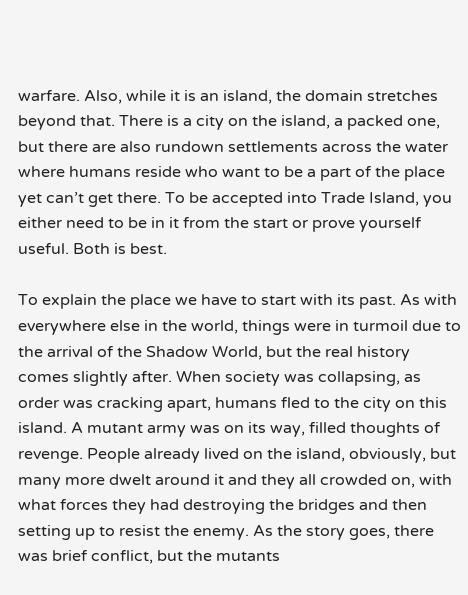warfare. Also, while it is an island, the domain stretches beyond that. There is a city on the island, a packed one, but there are also rundown settlements across the water where humans reside who want to be a part of the place yet can’t get there. To be accepted into Trade Island, you either need to be in it from the start or prove yourself useful. Both is best.

To explain the place we have to start with its past. As with everywhere else in the world, things were in turmoil due to the arrival of the Shadow World, but the real history comes slightly after. When society was collapsing, as order was cracking apart, humans fled to the city on this island. A mutant army was on its way, filled thoughts of revenge. People already lived on the island, obviously, but many more dwelt around it and they all crowded on, with what forces they had destroying the bridges and then setting up to resist the enemy. As the story goes, there was brief conflict, but the mutants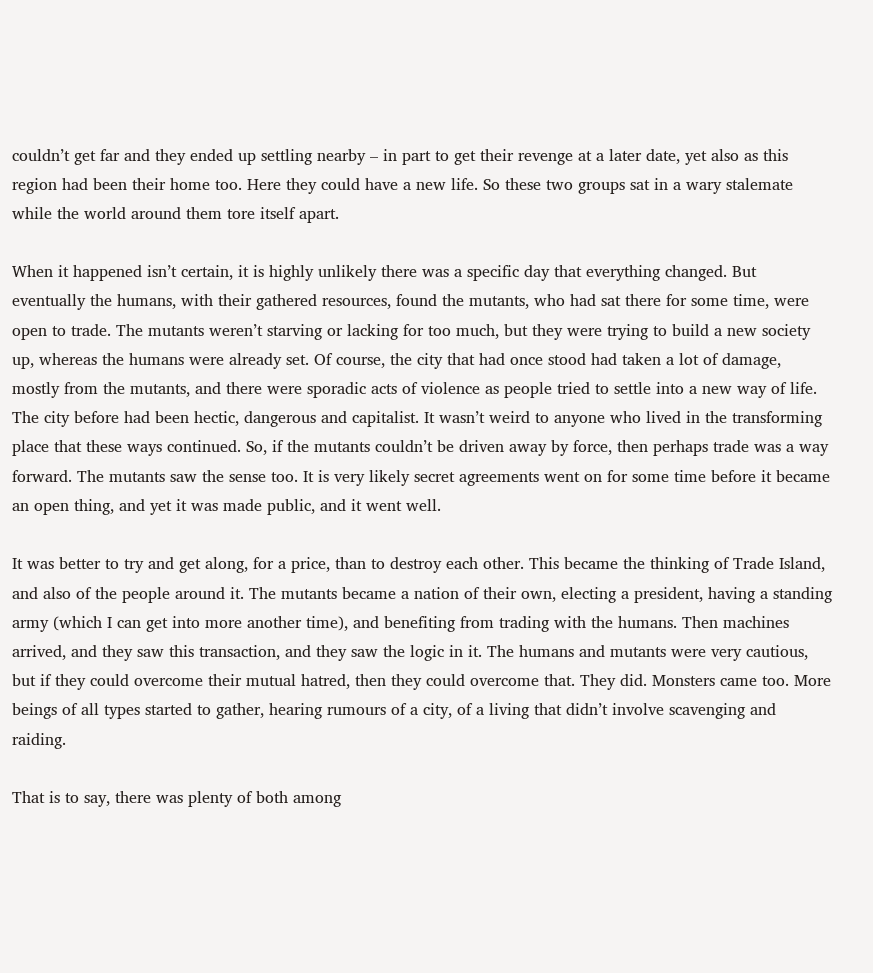couldn’t get far and they ended up settling nearby – in part to get their revenge at a later date, yet also as this region had been their home too. Here they could have a new life. So these two groups sat in a wary stalemate while the world around them tore itself apart.

When it happened isn’t certain, it is highly unlikely there was a specific day that everything changed. But eventually the humans, with their gathered resources, found the mutants, who had sat there for some time, were open to trade. The mutants weren’t starving or lacking for too much, but they were trying to build a new society up, whereas the humans were already set. Of course, the city that had once stood had taken a lot of damage, mostly from the mutants, and there were sporadic acts of violence as people tried to settle into a new way of life. The city before had been hectic, dangerous and capitalist. It wasn’t weird to anyone who lived in the transforming place that these ways continued. So, if the mutants couldn’t be driven away by force, then perhaps trade was a way forward. The mutants saw the sense too. It is very likely secret agreements went on for some time before it became an open thing, and yet it was made public, and it went well.

It was better to try and get along, for a price, than to destroy each other. This became the thinking of Trade Island, and also of the people around it. The mutants became a nation of their own, electing a president, having a standing army (which I can get into more another time), and benefiting from trading with the humans. Then machines arrived, and they saw this transaction, and they saw the logic in it. The humans and mutants were very cautious, but if they could overcome their mutual hatred, then they could overcome that. They did. Monsters came too. More beings of all types started to gather, hearing rumours of a city, of a living that didn’t involve scavenging and raiding.

That is to say, there was plenty of both among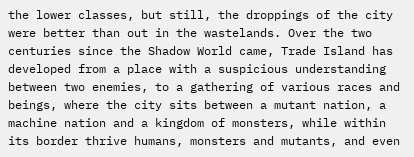the lower classes, but still, the droppings of the city were better than out in the wastelands. Over the two centuries since the Shadow World came, Trade Island has developed from a place with a suspicious understanding between two enemies, to a gathering of various races and beings, where the city sits between a mutant nation, a machine nation and a kingdom of monsters, while within its border thrive humans, monsters and mutants, and even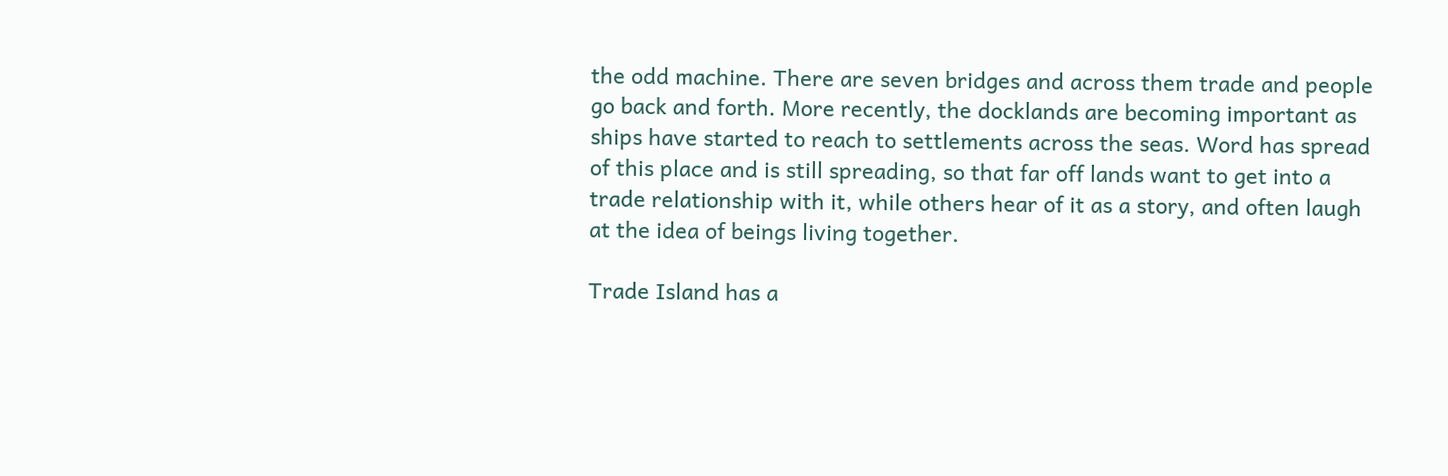the odd machine. There are seven bridges and across them trade and people go back and forth. More recently, the docklands are becoming important as ships have started to reach to settlements across the seas. Word has spread of this place and is still spreading, so that far off lands want to get into a trade relationship with it, while others hear of it as a story, and often laugh at the idea of beings living together.

Trade Island has a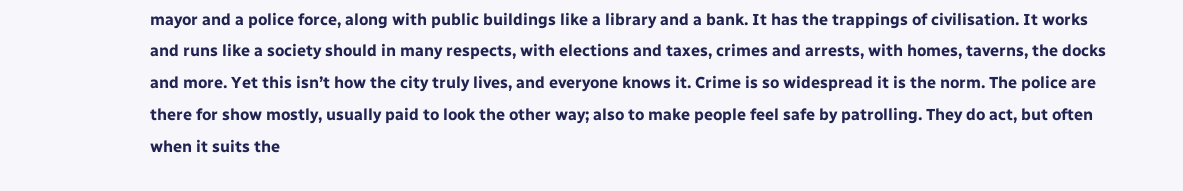mayor and a police force, along with public buildings like a library and a bank. It has the trappings of civilisation. It works and runs like a society should in many respects, with elections and taxes, crimes and arrests, with homes, taverns, the docks and more. Yet this isn’t how the city truly lives, and everyone knows it. Crime is so widespread it is the norm. The police are there for show mostly, usually paid to look the other way; also to make people feel safe by patrolling. They do act, but often when it suits the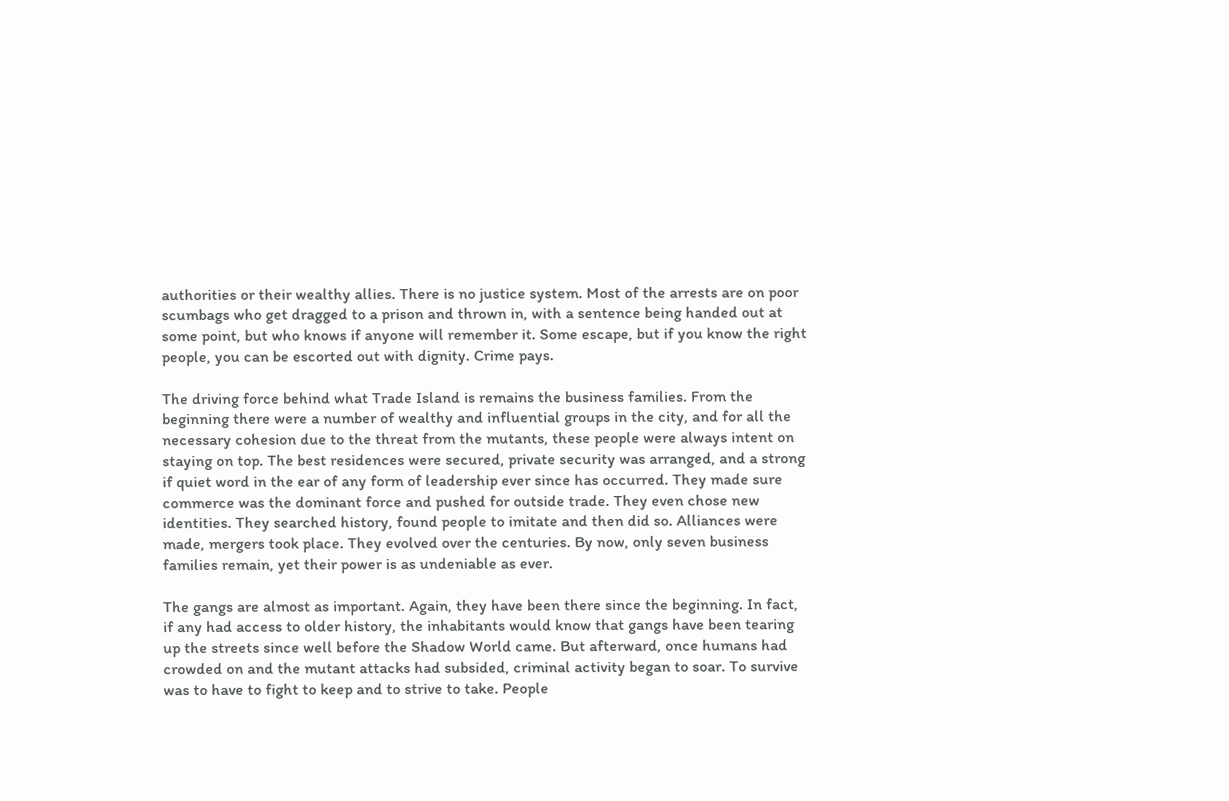authorities or their wealthy allies. There is no justice system. Most of the arrests are on poor scumbags who get dragged to a prison and thrown in, with a sentence being handed out at some point, but who knows if anyone will remember it. Some escape, but if you know the right people, you can be escorted out with dignity. Crime pays.

The driving force behind what Trade Island is remains the business families. From the beginning there were a number of wealthy and influential groups in the city, and for all the necessary cohesion due to the threat from the mutants, these people were always intent on staying on top. The best residences were secured, private security was arranged, and a strong if quiet word in the ear of any form of leadership ever since has occurred. They made sure commerce was the dominant force and pushed for outside trade. They even chose new identities. They searched history, found people to imitate and then did so. Alliances were made, mergers took place. They evolved over the centuries. By now, only seven business families remain, yet their power is as undeniable as ever.

The gangs are almost as important. Again, they have been there since the beginning. In fact, if any had access to older history, the inhabitants would know that gangs have been tearing up the streets since well before the Shadow World came. But afterward, once humans had crowded on and the mutant attacks had subsided, criminal activity began to soar. To survive was to have to fight to keep and to strive to take. People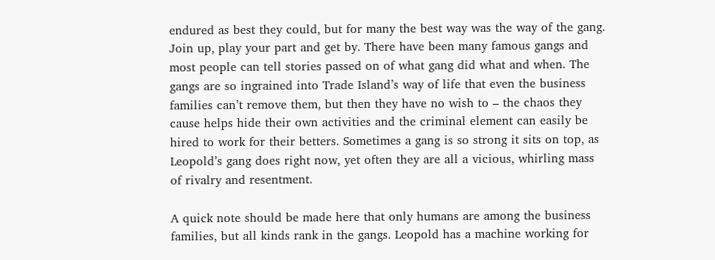endured as best they could, but for many the best way was the way of the gang. Join up, play your part and get by. There have been many famous gangs and most people can tell stories passed on of what gang did what and when. The gangs are so ingrained into Trade Island’s way of life that even the business families can’t remove them, but then they have no wish to – the chaos they cause helps hide their own activities and the criminal element can easily be hired to work for their betters. Sometimes a gang is so strong it sits on top, as Leopold’s gang does right now, yet often they are all a vicious, whirling mass of rivalry and resentment.

A quick note should be made here that only humans are among the business families, but all kinds rank in the gangs. Leopold has a machine working for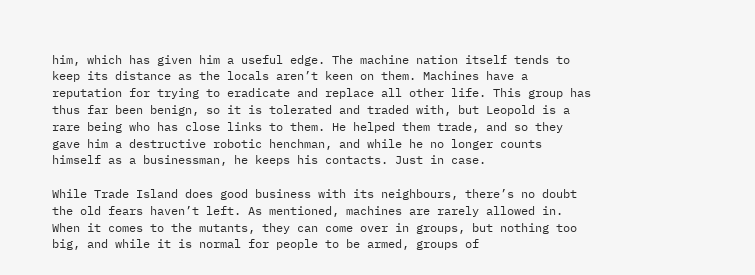him, which has given him a useful edge. The machine nation itself tends to keep its distance as the locals aren’t keen on them. Machines have a reputation for trying to eradicate and replace all other life. This group has thus far been benign, so it is tolerated and traded with, but Leopold is a rare being who has close links to them. He helped them trade, and so they gave him a destructive robotic henchman, and while he no longer counts himself as a businessman, he keeps his contacts. Just in case.

While Trade Island does good business with its neighbours, there’s no doubt the old fears haven’t left. As mentioned, machines are rarely allowed in. When it comes to the mutants, they can come over in groups, but nothing too big, and while it is normal for people to be armed, groups of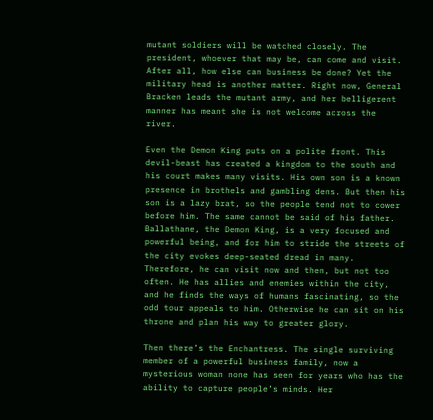mutant soldiers will be watched closely. The president, whoever that may be, can come and visit. After all, how else can business be done? Yet the military head is another matter. Right now, General Bracken leads the mutant army, and her belligerent manner has meant she is not welcome across the river.

Even the Demon King puts on a polite front. This devil-beast has created a kingdom to the south and his court makes many visits. His own son is a known presence in brothels and gambling dens. But then his son is a lazy brat, so the people tend not to cower before him. The same cannot be said of his father. Ballathane, the Demon King, is a very focused and powerful being, and for him to stride the streets of the city evokes deep-seated dread in many. Therefore, he can visit now and then, but not too often. He has allies and enemies within the city, and he finds the ways of humans fascinating, so the odd tour appeals to him. Otherwise he can sit on his throne and plan his way to greater glory.

Then there’s the Enchantress. The single surviving member of a powerful business family, now a mysterious woman none has seen for years who has the ability to capture people’s minds. Her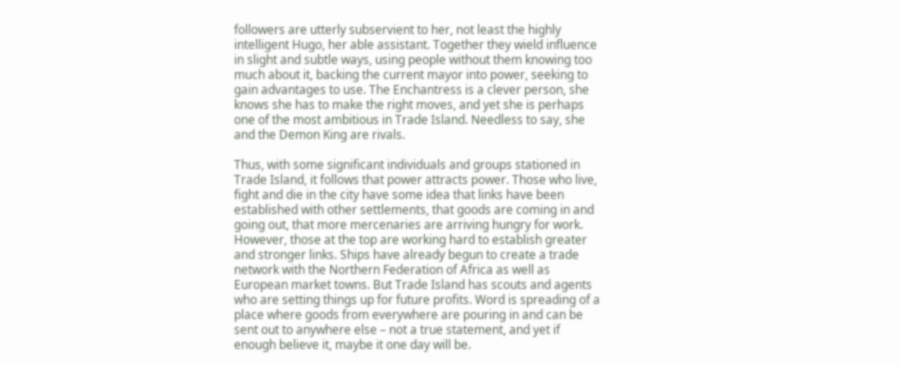followers are utterly subservient to her, not least the highly intelligent Hugo, her able assistant. Together they wield influence in slight and subtle ways, using people without them knowing too much about it, backing the current mayor into power, seeking to gain advantages to use. The Enchantress is a clever person, she knows she has to make the right moves, and yet she is perhaps one of the most ambitious in Trade Island. Needless to say, she and the Demon King are rivals.

Thus, with some significant individuals and groups stationed in Trade Island, it follows that power attracts power. Those who live, fight and die in the city have some idea that links have been established with other settlements, that goods are coming in and going out, that more mercenaries are arriving hungry for work. However, those at the top are working hard to establish greater and stronger links. Ships have already begun to create a trade network with the Northern Federation of Africa as well as European market towns. But Trade Island has scouts and agents who are setting things up for future profits. Word is spreading of a place where goods from everywhere are pouring in and can be sent out to anywhere else – not a true statement, and yet if enough believe it, maybe it one day will be.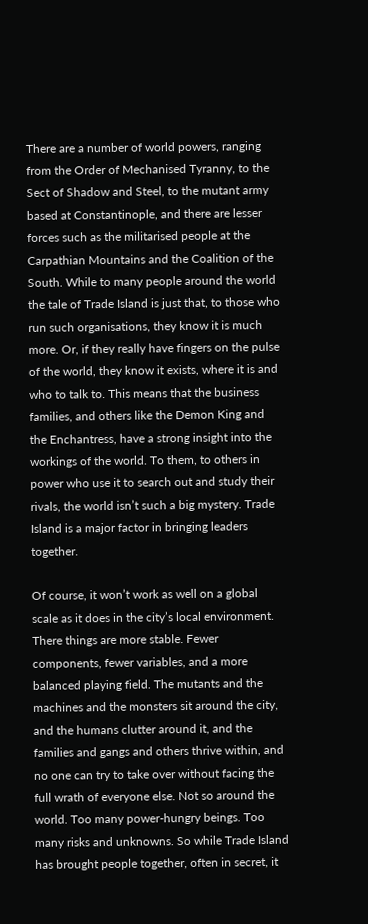There are a number of world powers, ranging from the Order of Mechanised Tyranny, to the Sect of Shadow and Steel, to the mutant army based at Constantinople, and there are lesser forces such as the militarised people at the Carpathian Mountains and the Coalition of the South. While to many people around the world the tale of Trade Island is just that, to those who run such organisations, they know it is much more. Or, if they really have fingers on the pulse of the world, they know it exists, where it is and who to talk to. This means that the business families, and others like the Demon King and the Enchantress, have a strong insight into the workings of the world. To them, to others in power who use it to search out and study their rivals, the world isn’t such a big mystery. Trade Island is a major factor in bringing leaders together.

Of course, it won’t work as well on a global scale as it does in the city’s local environment. There things are more stable. Fewer components, fewer variables, and a more balanced playing field. The mutants and the machines and the monsters sit around the city, and the humans clutter around it, and the families and gangs and others thrive within, and no one can try to take over without facing the full wrath of everyone else. Not so around the world. Too many power-hungry beings. Too many risks and unknowns. So while Trade Island has brought people together, often in secret, it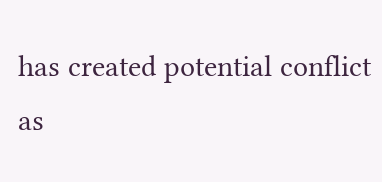has created potential conflict as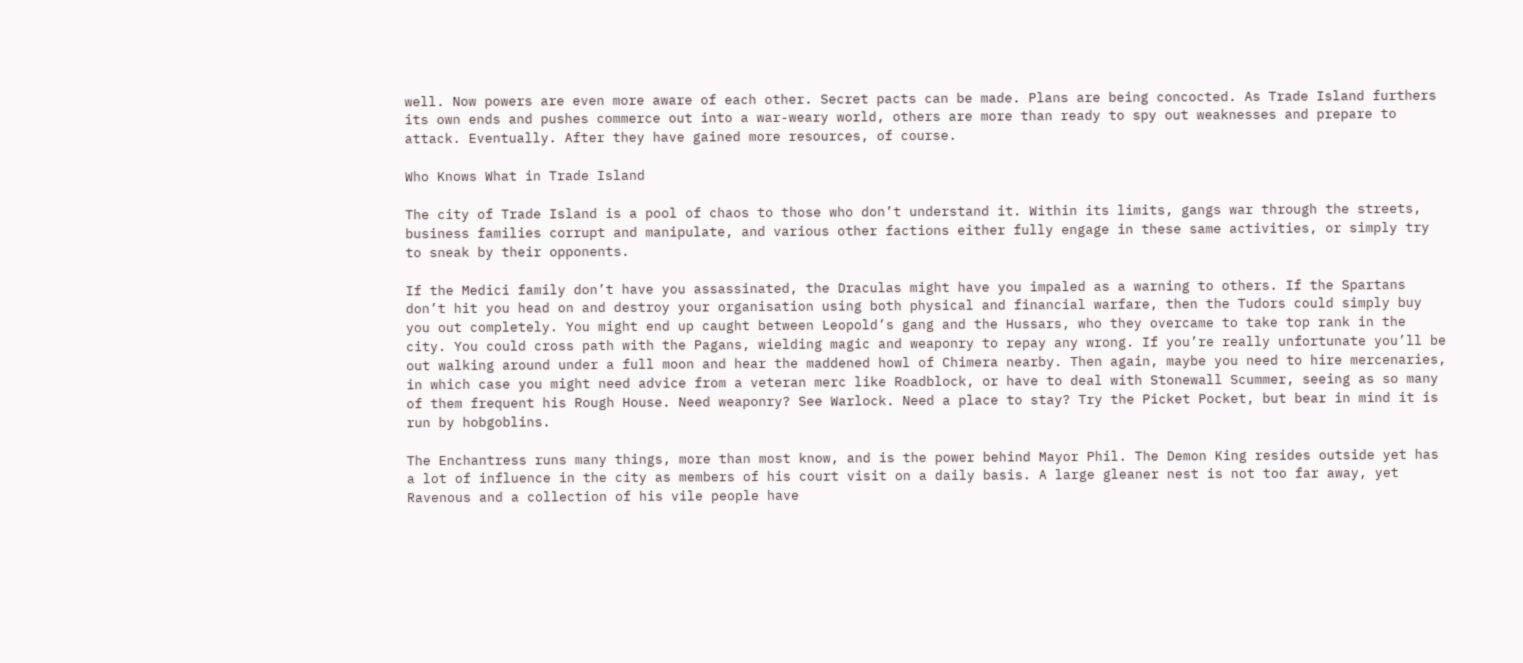well. Now powers are even more aware of each other. Secret pacts can be made. Plans are being concocted. As Trade Island furthers its own ends and pushes commerce out into a war-weary world, others are more than ready to spy out weaknesses and prepare to attack. Eventually. After they have gained more resources, of course.

Who Knows What in Trade Island

The city of Trade Island is a pool of chaos to those who don’t understand it. Within its limits, gangs war through the streets, business families corrupt and manipulate, and various other factions either fully engage in these same activities, or simply try to sneak by their opponents.

If the Medici family don’t have you assassinated, the Draculas might have you impaled as a warning to others. If the Spartans don’t hit you head on and destroy your organisation using both physical and financial warfare, then the Tudors could simply buy you out completely. You might end up caught between Leopold’s gang and the Hussars, who they overcame to take top rank in the city. You could cross path with the Pagans, wielding magic and weaponry to repay any wrong. If you’re really unfortunate you’ll be out walking around under a full moon and hear the maddened howl of Chimera nearby. Then again, maybe you need to hire mercenaries, in which case you might need advice from a veteran merc like Roadblock, or have to deal with Stonewall Scummer, seeing as so many of them frequent his Rough House. Need weaponry? See Warlock. Need a place to stay? Try the Picket Pocket, but bear in mind it is run by hobgoblins.

The Enchantress runs many things, more than most know, and is the power behind Mayor Phil. The Demon King resides outside yet has a lot of influence in the city as members of his court visit on a daily basis. A large gleaner nest is not too far away, yet Ravenous and a collection of his vile people have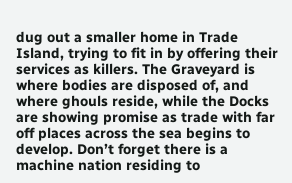dug out a smaller home in Trade Island, trying to fit in by offering their services as killers. The Graveyard is where bodies are disposed of, and where ghouls reside, while the Docks are showing promise as trade with far off places across the sea begins to develop. Don’t forget there is a machine nation residing to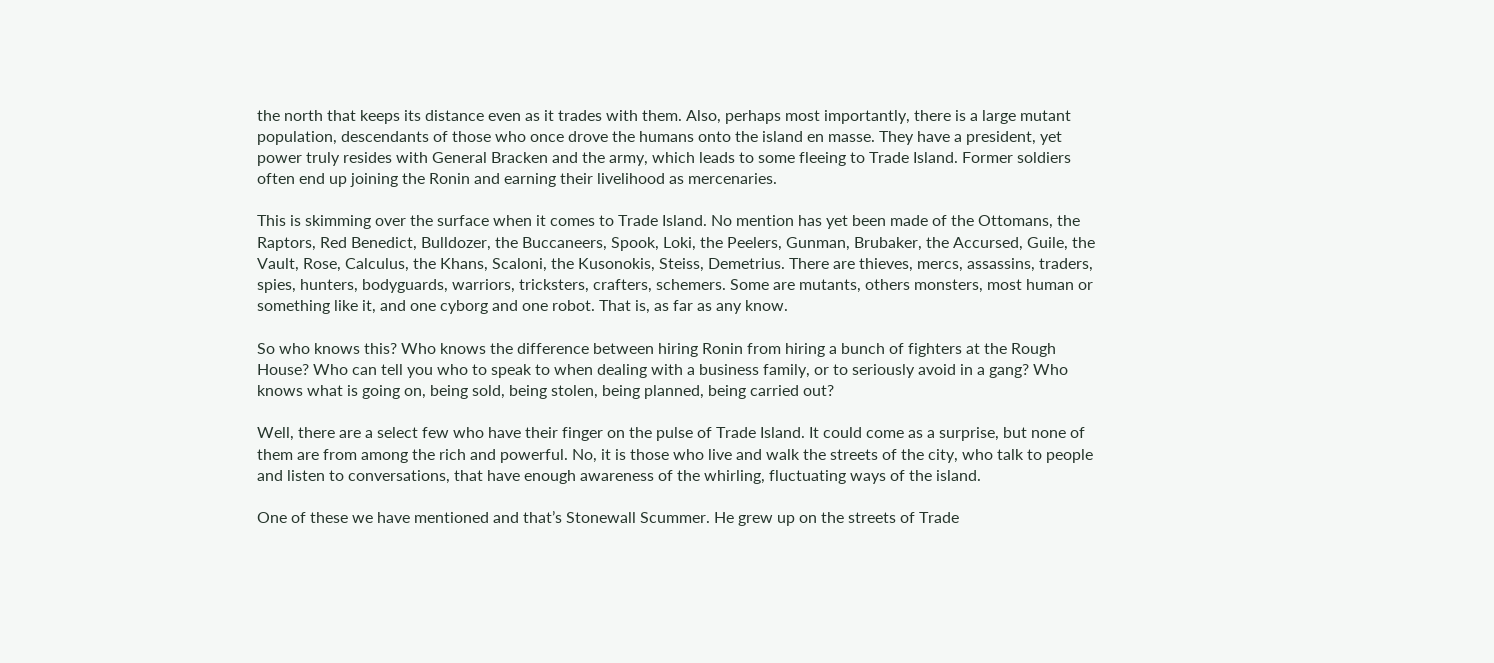the north that keeps its distance even as it trades with them. Also, perhaps most importantly, there is a large mutant population, descendants of those who once drove the humans onto the island en masse. They have a president, yet power truly resides with General Bracken and the army, which leads to some fleeing to Trade Island. Former soldiers often end up joining the Ronin and earning their livelihood as mercenaries.

This is skimming over the surface when it comes to Trade Island. No mention has yet been made of the Ottomans, the Raptors, Red Benedict, Bulldozer, the Buccaneers, Spook, Loki, the Peelers, Gunman, Brubaker, the Accursed, Guile, the Vault, Rose, Calculus, the Khans, Scaloni, the Kusonokis, Steiss, Demetrius. There are thieves, mercs, assassins, traders, spies, hunters, bodyguards, warriors, tricksters, crafters, schemers. Some are mutants, others monsters, most human or something like it, and one cyborg and one robot. That is, as far as any know.

So who knows this? Who knows the difference between hiring Ronin from hiring a bunch of fighters at the Rough House? Who can tell you who to speak to when dealing with a business family, or to seriously avoid in a gang? Who knows what is going on, being sold, being stolen, being planned, being carried out?

Well, there are a select few who have their finger on the pulse of Trade Island. It could come as a surprise, but none of them are from among the rich and powerful. No, it is those who live and walk the streets of the city, who talk to people and listen to conversations, that have enough awareness of the whirling, fluctuating ways of the island.

One of these we have mentioned and that’s Stonewall Scummer. He grew up on the streets of Trade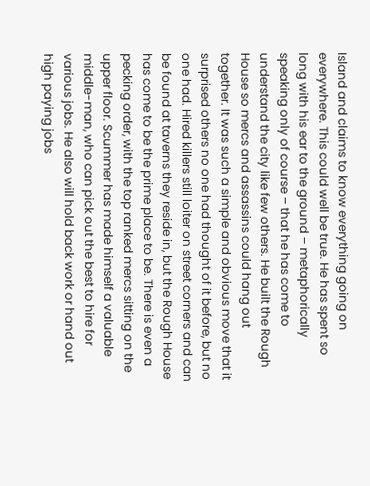Island and claims to know everything going on everywhere. This could well be true. He has spent so long with his ear to the ground – metaphorically speaking only of course – that he has come to understand the city like few others. He built the Rough House so mercs and assassins could hang out together. It was such a simple and obvious move that it surprised others no one had thought of it before, but no one had. Hired killers still loiter on street corners and can be found at taverns they reside in, but the Rough House has come to be the prime place to be. There is even a pecking order, with the top ranked mercs sitting on the upper floor. Scummer has made himself a valuable middle-man, who can pick out the best to hire for various jobs. He also will hold back work or hand out high paying jobs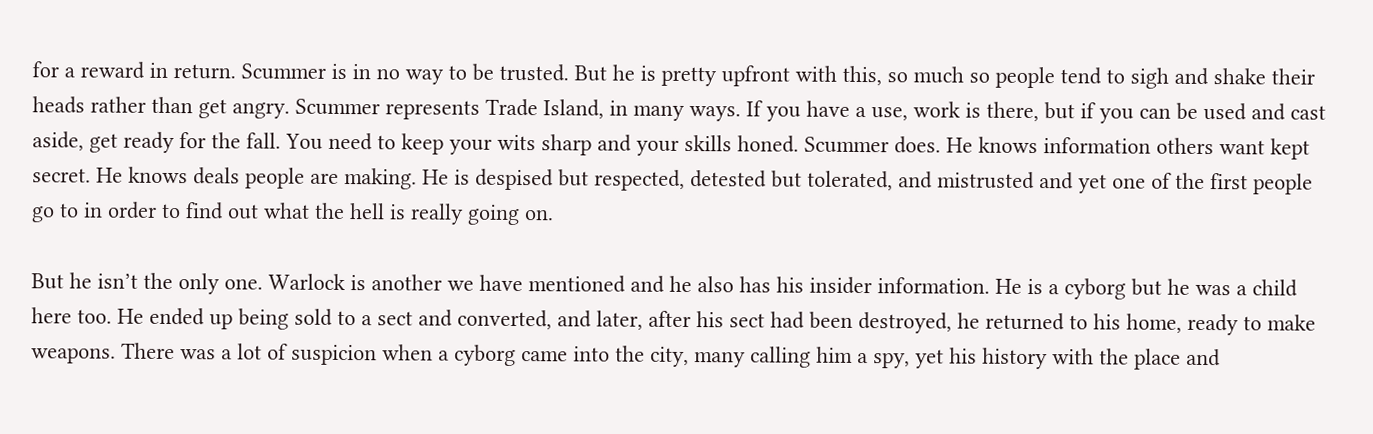for a reward in return. Scummer is in no way to be trusted. But he is pretty upfront with this, so much so people tend to sigh and shake their heads rather than get angry. Scummer represents Trade Island, in many ways. If you have a use, work is there, but if you can be used and cast aside, get ready for the fall. You need to keep your wits sharp and your skills honed. Scummer does. He knows information others want kept secret. He knows deals people are making. He is despised but respected, detested but tolerated, and mistrusted and yet one of the first people go to in order to find out what the hell is really going on.

But he isn’t the only one. Warlock is another we have mentioned and he also has his insider information. He is a cyborg but he was a child here too. He ended up being sold to a sect and converted, and later, after his sect had been destroyed, he returned to his home, ready to make weapons. There was a lot of suspicion when a cyborg came into the city, many calling him a spy, yet his history with the place and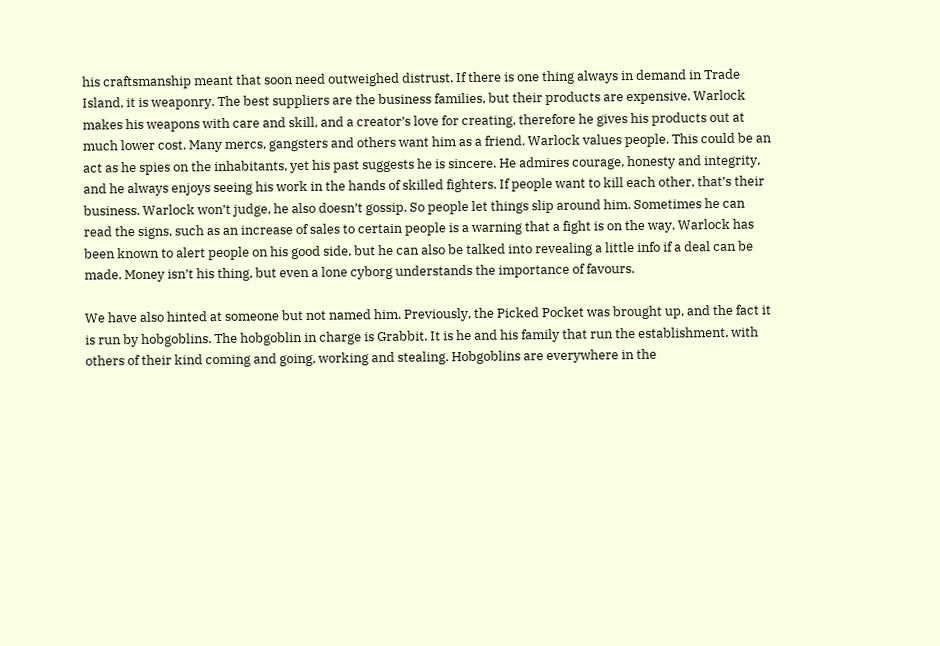his craftsmanship meant that soon need outweighed distrust. If there is one thing always in demand in Trade Island, it is weaponry. The best suppliers are the business families, but their products are expensive. Warlock makes his weapons with care and skill, and a creator’s love for creating, therefore he gives his products out at much lower cost. Many mercs, gangsters and others want him as a friend. Warlock values people. This could be an act as he spies on the inhabitants, yet his past suggests he is sincere. He admires courage, honesty and integrity, and he always enjoys seeing his work in the hands of skilled fighters. If people want to kill each other, that’s their business. Warlock won’t judge, he also doesn’t gossip. So people let things slip around him. Sometimes he can read the signs, such as an increase of sales to certain people is a warning that a fight is on the way. Warlock has been known to alert people on his good side, but he can also be talked into revealing a little info if a deal can be made. Money isn’t his thing, but even a lone cyborg understands the importance of favours.

We have also hinted at someone but not named him. Previously, the Picked Pocket was brought up, and the fact it is run by hobgoblins. The hobgoblin in charge is Grabbit. It is he and his family that run the establishment, with others of their kind coming and going, working and stealing. Hobgoblins are everywhere in the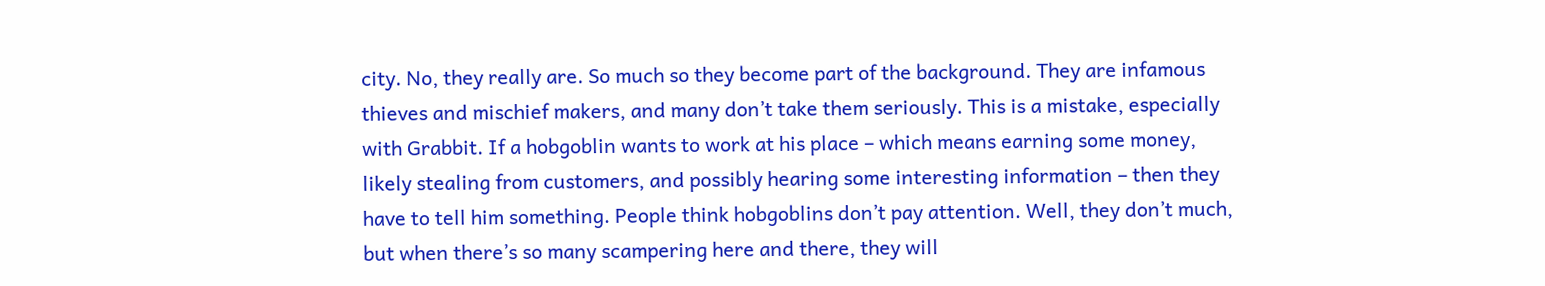city. No, they really are. So much so they become part of the background. They are infamous thieves and mischief makers, and many don’t take them seriously. This is a mistake, especially with Grabbit. If a hobgoblin wants to work at his place – which means earning some money, likely stealing from customers, and possibly hearing some interesting information – then they have to tell him something. People think hobgoblins don’t pay attention. Well, they don’t much, but when there’s so many scampering here and there, they will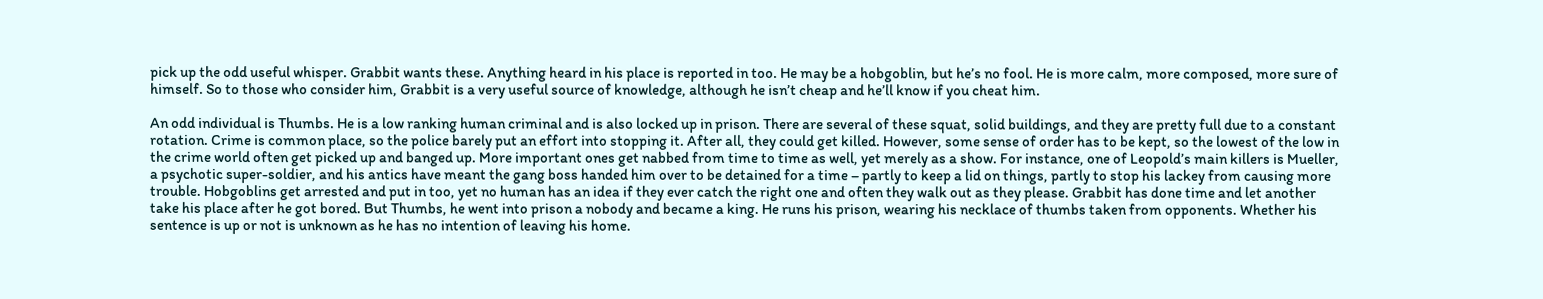pick up the odd useful whisper. Grabbit wants these. Anything heard in his place is reported in too. He may be a hobgoblin, but he’s no fool. He is more calm, more composed, more sure of himself. So to those who consider him, Grabbit is a very useful source of knowledge, although he isn’t cheap and he’ll know if you cheat him.

An odd individual is Thumbs. He is a low ranking human criminal and is also locked up in prison. There are several of these squat, solid buildings, and they are pretty full due to a constant rotation. Crime is common place, so the police barely put an effort into stopping it. After all, they could get killed. However, some sense of order has to be kept, so the lowest of the low in the crime world often get picked up and banged up. More important ones get nabbed from time to time as well, yet merely as a show. For instance, one of Leopold’s main killers is Mueller, a psychotic super-soldier, and his antics have meant the gang boss handed him over to be detained for a time – partly to keep a lid on things, partly to stop his lackey from causing more trouble. Hobgoblins get arrested and put in too, yet no human has an idea if they ever catch the right one and often they walk out as they please. Grabbit has done time and let another take his place after he got bored. But Thumbs, he went into prison a nobody and became a king. He runs his prison, wearing his necklace of thumbs taken from opponents. Whether his sentence is up or not is unknown as he has no intention of leaving his home.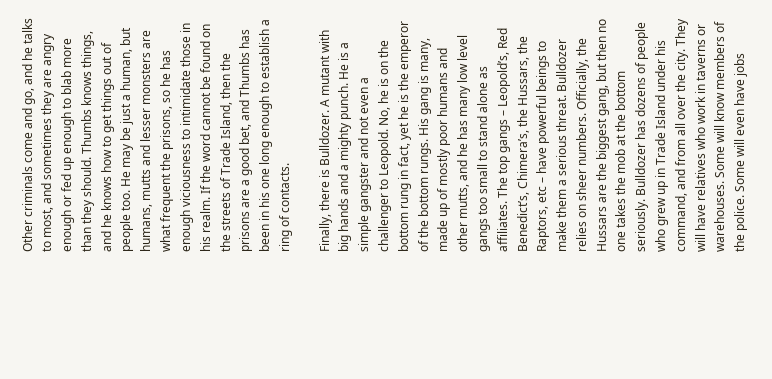Other criminals come and go, and he talks to most, and sometimes they are angry enough or fed up enough to blab more than they should. Thumbs knows things, and he knows how to get things out of people too. He may be just a human, but humans, mutts and lesser monsters are what frequent the prisons, so he has enough viciousness to intimidate those in his realm. If the word cannot be found on the streets of Trade Island, then the prisons are a good bet, and Thumbs has been in his one long enough to establish a ring of contacts.

Finally, there is Bulldozer. A mutant with big hands and a mighty punch. He is a simple gangster and not even a challenger to Leopold. No, he is on the bottom rung in fact, yet he is the emperor of the bottom rungs. His gang is many, made up of mostly poor humans and other mutts, and he has many low level gangs too small to stand alone as affiliates. The top gangs – Leopold’s, Red Benedict’s, Chimera’s, the Hussars, the Raptors, etc – have powerful beings to make them a serious threat. Bulldozer relies on sheer numbers. Officially, the Hussars are the biggest gang, but then no one takes the mob at the bottom seriously. Bulldozer has dozens of people who grew up in Trade Island under his command, and from all over the city. They will have relatives who work in taverns or warehouses. Some will know members of the police. Some will even have jobs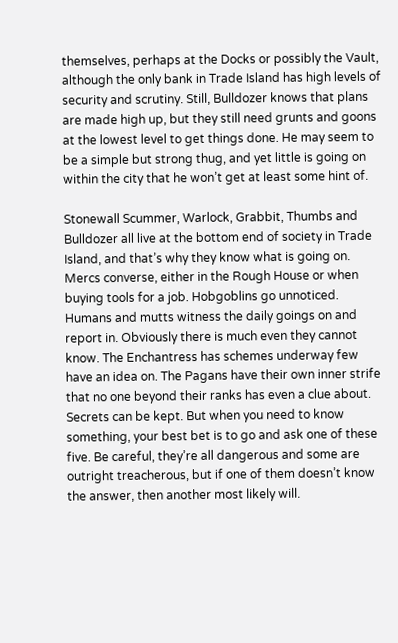themselves, perhaps at the Docks or possibly the Vault, although the only bank in Trade Island has high levels of security and scrutiny. Still, Bulldozer knows that plans are made high up, but they still need grunts and goons at the lowest level to get things done. He may seem to be a simple but strong thug, and yet little is going on within the city that he won’t get at least some hint of.

Stonewall Scummer, Warlock, Grabbit, Thumbs and Bulldozer all live at the bottom end of society in Trade Island, and that’s why they know what is going on. Mercs converse, either in the Rough House or when buying tools for a job. Hobgoblins go unnoticed. Humans and mutts witness the daily goings on and report in. Obviously there is much even they cannot know. The Enchantress has schemes underway few have an idea on. The Pagans have their own inner strife that no one beyond their ranks has even a clue about. Secrets can be kept. But when you need to know something, your best bet is to go and ask one of these five. Be careful, they’re all dangerous and some are outright treacherous, but if one of them doesn’t know the answer, then another most likely will.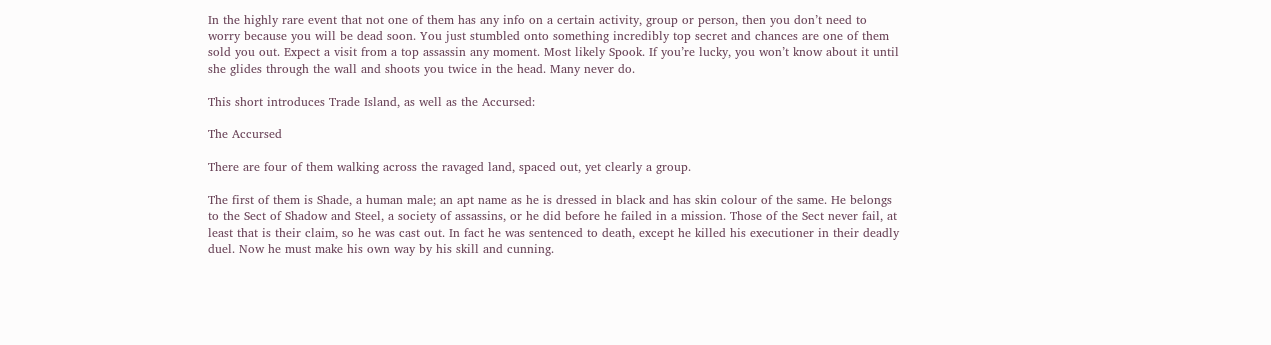In the highly rare event that not one of them has any info on a certain activity, group or person, then you don’t need to worry because you will be dead soon. You just stumbled onto something incredibly top secret and chances are one of them sold you out. Expect a visit from a top assassin any moment. Most likely Spook. If you’re lucky, you won’t know about it until she glides through the wall and shoots you twice in the head. Many never do.

This short introduces Trade Island, as well as the Accursed:

The Accursed

There are four of them walking across the ravaged land, spaced out, yet clearly a group.

The first of them is Shade, a human male; an apt name as he is dressed in black and has skin colour of the same. He belongs to the Sect of Shadow and Steel, a society of assassins, or he did before he failed in a mission. Those of the Sect never fail, at least that is their claim, so he was cast out. In fact he was sentenced to death, except he killed his executioner in their deadly duel. Now he must make his own way by his skill and cunning.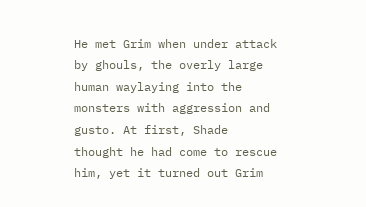He met Grim when under attack by ghouls, the overly large human waylaying into the monsters with aggression and gusto. At first, Shade thought he had come to rescue him, yet it turned out Grim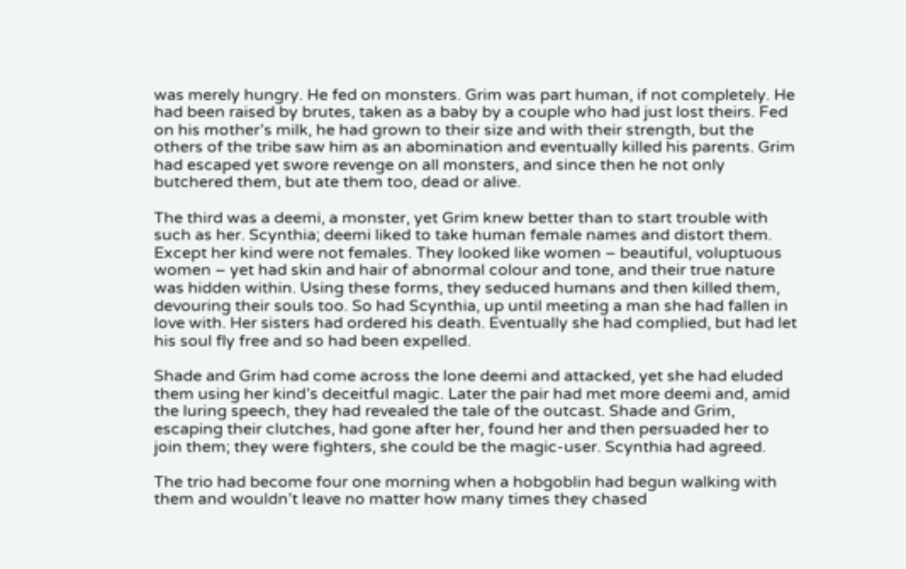was merely hungry. He fed on monsters. Grim was part human, if not completely. He had been raised by brutes, taken as a baby by a couple who had just lost theirs. Fed on his mother’s milk, he had grown to their size and with their strength, but the others of the tribe saw him as an abomination and eventually killed his parents. Grim had escaped yet swore revenge on all monsters, and since then he not only butchered them, but ate them too, dead or alive.

The third was a deemi, a monster, yet Grim knew better than to start trouble with such as her. Scynthia; deemi liked to take human female names and distort them. Except her kind were not females. They looked like women – beautiful, voluptuous women – yet had skin and hair of abnormal colour and tone, and their true nature was hidden within. Using these forms, they seduced humans and then killed them, devouring their souls too. So had Scynthia, up until meeting a man she had fallen in love with. Her sisters had ordered his death. Eventually she had complied, but had let his soul fly free and so had been expelled.

Shade and Grim had come across the lone deemi and attacked, yet she had eluded them using her kind’s deceitful magic. Later the pair had met more deemi and, amid the luring speech, they had revealed the tale of the outcast. Shade and Grim, escaping their clutches, had gone after her, found her and then persuaded her to join them; they were fighters, she could be the magic-user. Scynthia had agreed.

The trio had become four one morning when a hobgoblin had begun walking with them and wouldn’t leave no matter how many times they chased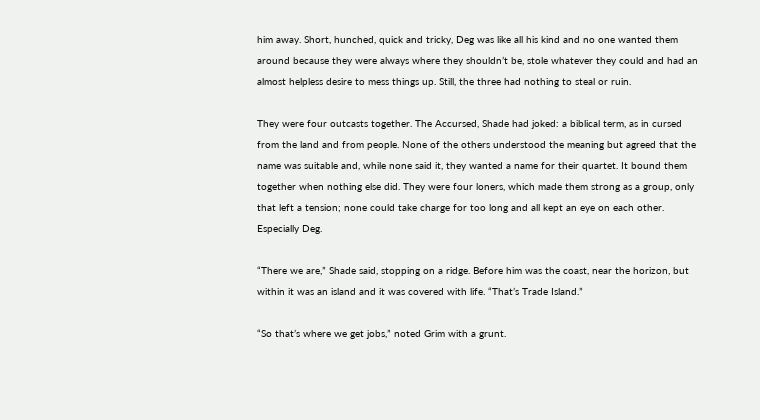him away. Short, hunched, quick and tricky, Deg was like all his kind and no one wanted them around because they were always where they shouldn’t be, stole whatever they could and had an almost helpless desire to mess things up. Still, the three had nothing to steal or ruin.

They were four outcasts together. The Accursed, Shade had joked: a biblical term, as in cursed from the land and from people. None of the others understood the meaning but agreed that the name was suitable and, while none said it, they wanted a name for their quartet. It bound them together when nothing else did. They were four loners, which made them strong as a group, only that left a tension; none could take charge for too long and all kept an eye on each other. Especially Deg.

“There we are,” Shade said, stopping on a ridge. Before him was the coast, near the horizon, but within it was an island and it was covered with life. “That’s Trade Island.”

“So that’s where we get jobs,” noted Grim with a grunt.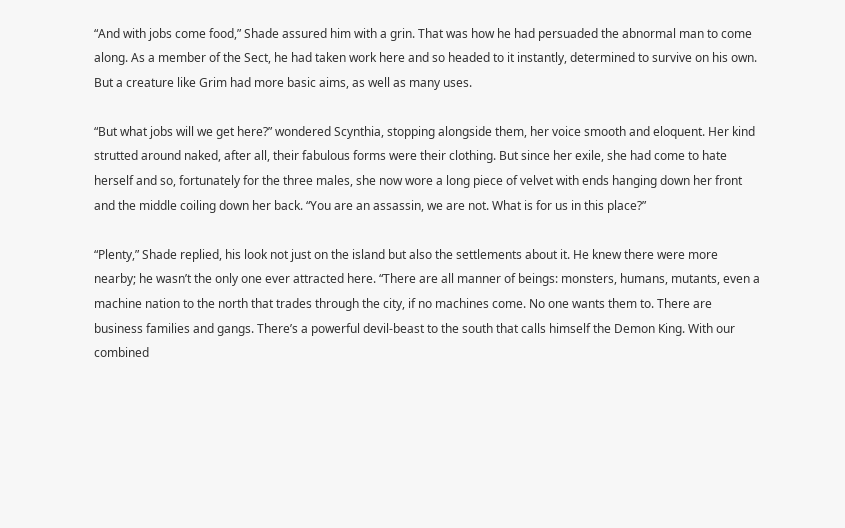“And with jobs come food,” Shade assured him with a grin. That was how he had persuaded the abnormal man to come along. As a member of the Sect, he had taken work here and so headed to it instantly, determined to survive on his own. But a creature like Grim had more basic aims, as well as many uses.

“But what jobs will we get here?” wondered Scynthia, stopping alongside them, her voice smooth and eloquent. Her kind strutted around naked, after all, their fabulous forms were their clothing. But since her exile, she had come to hate herself and so, fortunately for the three males, she now wore a long piece of velvet with ends hanging down her front and the middle coiling down her back. “You are an assassin, we are not. What is for us in this place?”

“Plenty,” Shade replied, his look not just on the island but also the settlements about it. He knew there were more nearby; he wasn’t the only one ever attracted here. “There are all manner of beings: monsters, humans, mutants, even a machine nation to the north that trades through the city, if no machines come. No one wants them to. There are business families and gangs. There’s a powerful devil-beast to the south that calls himself the Demon King. With our combined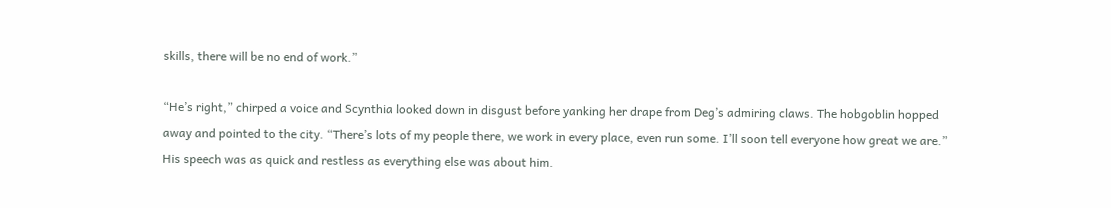skills, there will be no end of work.”

“He’s right,” chirped a voice and Scynthia looked down in disgust before yanking her drape from Deg’s admiring claws. The hobgoblin hopped away and pointed to the city. “There’s lots of my people there, we work in every place, even run some. I’ll soon tell everyone how great we are.” His speech was as quick and restless as everything else was about him.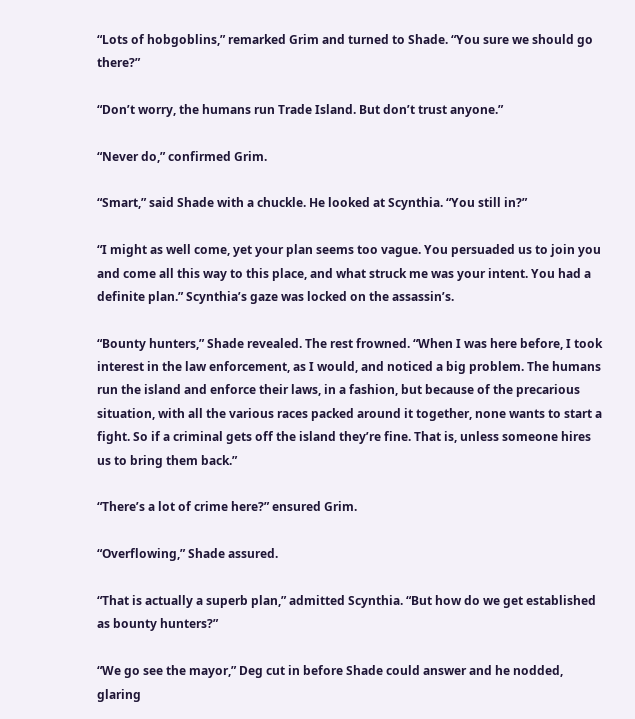“Lots of hobgoblins,” remarked Grim and turned to Shade. “You sure we should go there?”

“Don’t worry, the humans run Trade Island. But don’t trust anyone.”

“Never do,” confirmed Grim.

“Smart,” said Shade with a chuckle. He looked at Scynthia. “You still in?”

“I might as well come, yet your plan seems too vague. You persuaded us to join you and come all this way to this place, and what struck me was your intent. You had a definite plan.” Scynthia’s gaze was locked on the assassin’s.

“Bounty hunters,” Shade revealed. The rest frowned. “When I was here before, I took interest in the law enforcement, as I would, and noticed a big problem. The humans run the island and enforce their laws, in a fashion, but because of the precarious situation, with all the various races packed around it together, none wants to start a fight. So if a criminal gets off the island they’re fine. That is, unless someone hires us to bring them back.”

“There’s a lot of crime here?” ensured Grim.

“Overflowing,” Shade assured.

“That is actually a superb plan,” admitted Scynthia. “But how do we get established as bounty hunters?”

“We go see the mayor,” Deg cut in before Shade could answer and he nodded, glaring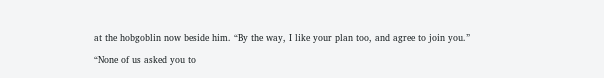at the hobgoblin now beside him. “By the way, I like your plan too, and agree to join you.”

“None of us asked you to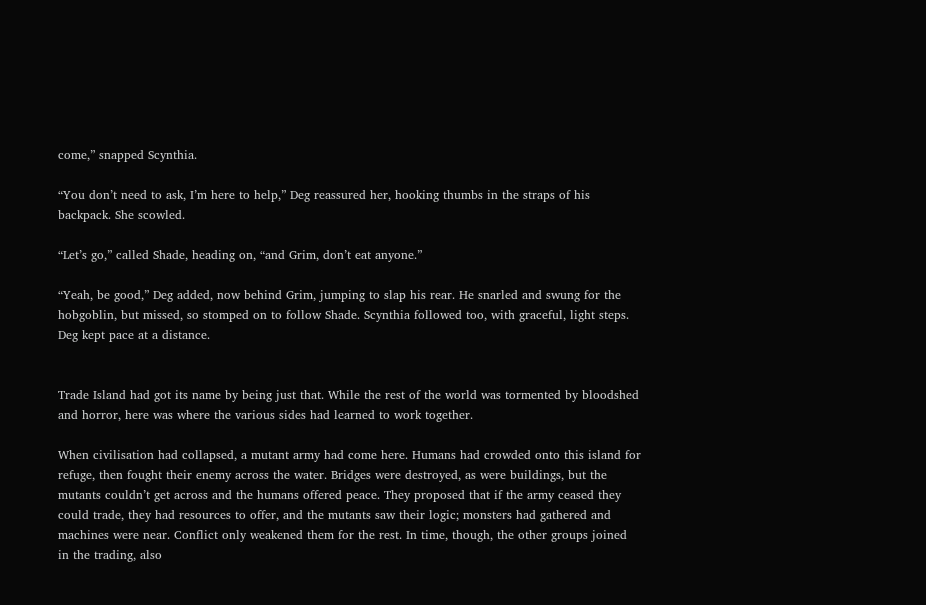come,” snapped Scynthia.

“You don’t need to ask, I’m here to help,” Deg reassured her, hooking thumbs in the straps of his backpack. She scowled.

“Let’s go,” called Shade, heading on, “and Grim, don’t eat anyone.”

“Yeah, be good,” Deg added, now behind Grim, jumping to slap his rear. He snarled and swung for the hobgoblin, but missed, so stomped on to follow Shade. Scynthia followed too, with graceful, light steps. Deg kept pace at a distance.


Trade Island had got its name by being just that. While the rest of the world was tormented by bloodshed and horror, here was where the various sides had learned to work together.

When civilisation had collapsed, a mutant army had come here. Humans had crowded onto this island for refuge, then fought their enemy across the water. Bridges were destroyed, as were buildings, but the mutants couldn’t get across and the humans offered peace. They proposed that if the army ceased they could trade, they had resources to offer, and the mutants saw their logic; monsters had gathered and machines were near. Conflict only weakened them for the rest. In time, though, the other groups joined in the trading, also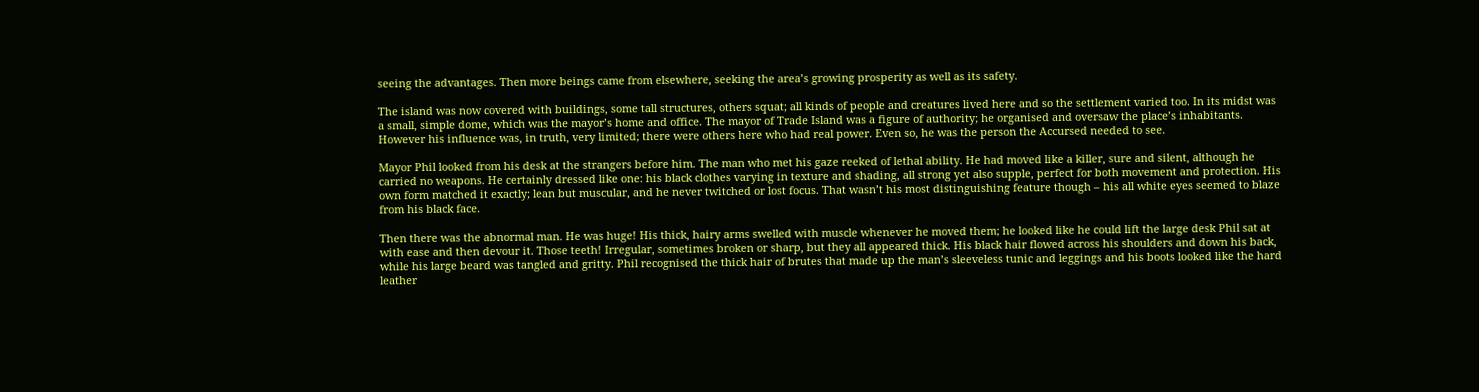seeing the advantages. Then more beings came from elsewhere, seeking the area’s growing prosperity as well as its safety.

The island was now covered with buildings, some tall structures, others squat; all kinds of people and creatures lived here and so the settlement varied too. In its midst was a small, simple dome, which was the mayor’s home and office. The mayor of Trade Island was a figure of authority; he organised and oversaw the place’s inhabitants. However his influence was, in truth, very limited; there were others here who had real power. Even so, he was the person the Accursed needed to see.

Mayor Phil looked from his desk at the strangers before him. The man who met his gaze reeked of lethal ability. He had moved like a killer, sure and silent, although he carried no weapons. He certainly dressed like one: his black clothes varying in texture and shading, all strong yet also supple, perfect for both movement and protection. His own form matched it exactly; lean but muscular, and he never twitched or lost focus. That wasn’t his most distinguishing feature though – his all white eyes seemed to blaze from his black face.

Then there was the abnormal man. He was huge! His thick, hairy arms swelled with muscle whenever he moved them; he looked like he could lift the large desk Phil sat at with ease and then devour it. Those teeth! Irregular, sometimes broken or sharp, but they all appeared thick. His black hair flowed across his shoulders and down his back, while his large beard was tangled and gritty. Phil recognised the thick hair of brutes that made up the man’s sleeveless tunic and leggings and his boots looked like the hard leather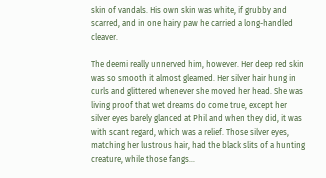skin of vandals. His own skin was white, if grubby and scarred, and in one hairy paw he carried a long-handled cleaver.

The deemi really unnerved him, however. Her deep red skin was so smooth it almost gleamed. Her silver hair hung in curls and glittered whenever she moved her head. She was living proof that wet dreams do come true, except her silver eyes barely glanced at Phil and when they did, it was with scant regard, which was a relief. Those silver eyes, matching her lustrous hair, had the black slits of a hunting creature, while those fangs…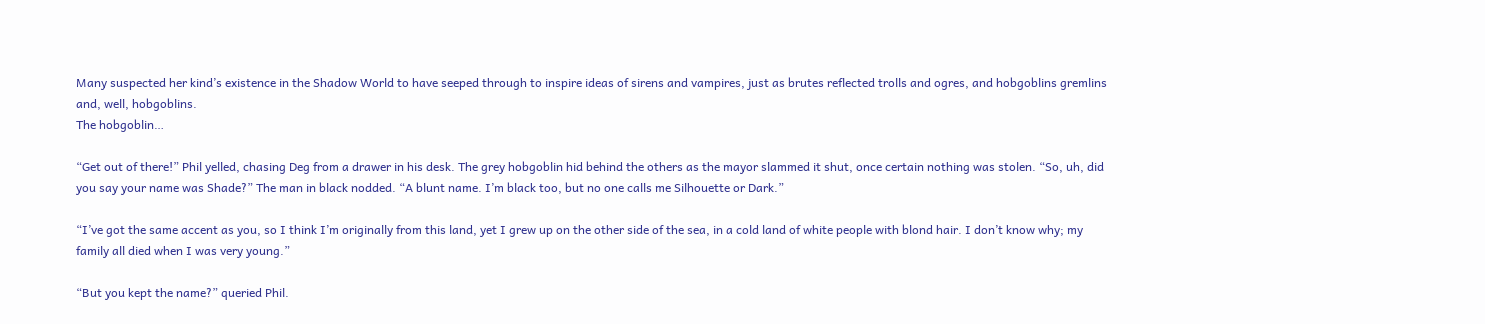Many suspected her kind’s existence in the Shadow World to have seeped through to inspire ideas of sirens and vampires, just as brutes reflected trolls and ogres, and hobgoblins gremlins and, well, hobgoblins.
The hobgoblin…

“Get out of there!” Phil yelled, chasing Deg from a drawer in his desk. The grey hobgoblin hid behind the others as the mayor slammed it shut, once certain nothing was stolen. “So, uh, did you say your name was Shade?” The man in black nodded. “A blunt name. I’m black too, but no one calls me Silhouette or Dark.”

“I’ve got the same accent as you, so I think I’m originally from this land, yet I grew up on the other side of the sea, in a cold land of white people with blond hair. I don’t know why; my family all died when I was very young.”

“But you kept the name?” queried Phil.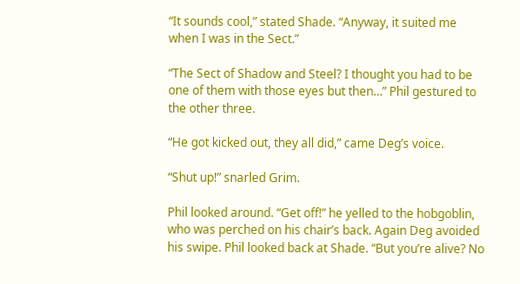“It sounds cool,” stated Shade. “Anyway, it suited me when I was in the Sect.”

“The Sect of Shadow and Steel? I thought you had to be one of them with those eyes but then…” Phil gestured to the other three.

“He got kicked out, they all did,” came Deg’s voice.

“Shut up!” snarled Grim.

Phil looked around. “Get off!” he yelled to the hobgoblin, who was perched on his chair’s back. Again Deg avoided his swipe. Phil looked back at Shade. “But you’re alive? No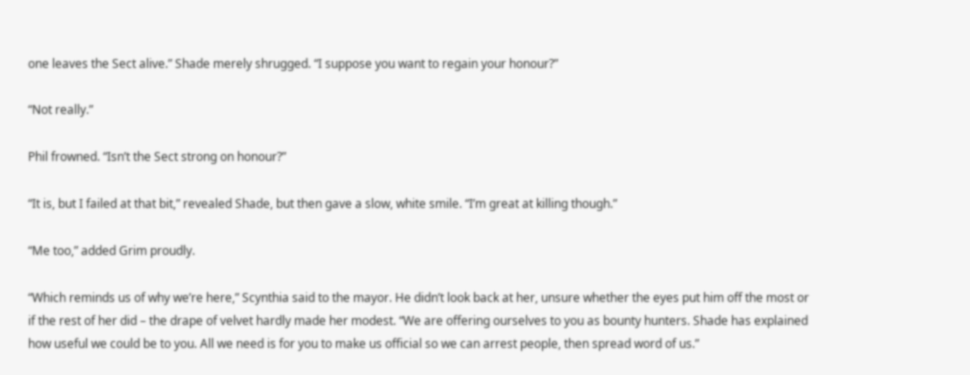one leaves the Sect alive.” Shade merely shrugged. “I suppose you want to regain your honour?”

“Not really.”

Phil frowned. “Isn’t the Sect strong on honour?”

“It is, but I failed at that bit,” revealed Shade, but then gave a slow, white smile. “I’m great at killing though.”

“Me too,” added Grim proudly.

“Which reminds us of why we’re here,” Scynthia said to the mayor. He didn’t look back at her, unsure whether the eyes put him off the most or if the rest of her did – the drape of velvet hardly made her modest. “We are offering ourselves to you as bounty hunters. Shade has explained how useful we could be to you. All we need is for you to make us official so we can arrest people, then spread word of us.”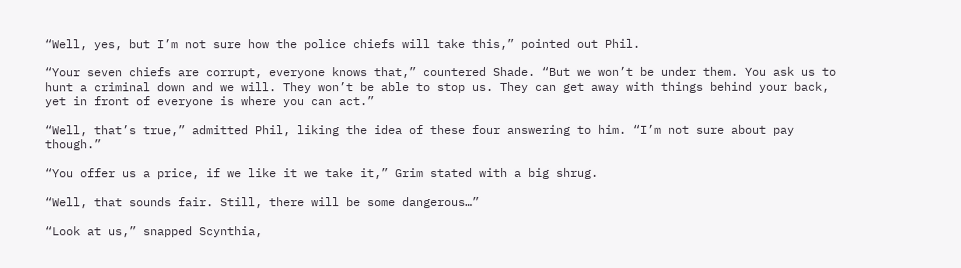“Well, yes, but I’m not sure how the police chiefs will take this,” pointed out Phil.

“Your seven chiefs are corrupt, everyone knows that,” countered Shade. “But we won’t be under them. You ask us to hunt a criminal down and we will. They won’t be able to stop us. They can get away with things behind your back, yet in front of everyone is where you can act.”

“Well, that’s true,” admitted Phil, liking the idea of these four answering to him. “I’m not sure about pay though.”

“You offer us a price, if we like it we take it,” Grim stated with a big shrug.

“Well, that sounds fair. Still, there will be some dangerous…”

“Look at us,” snapped Scynthia,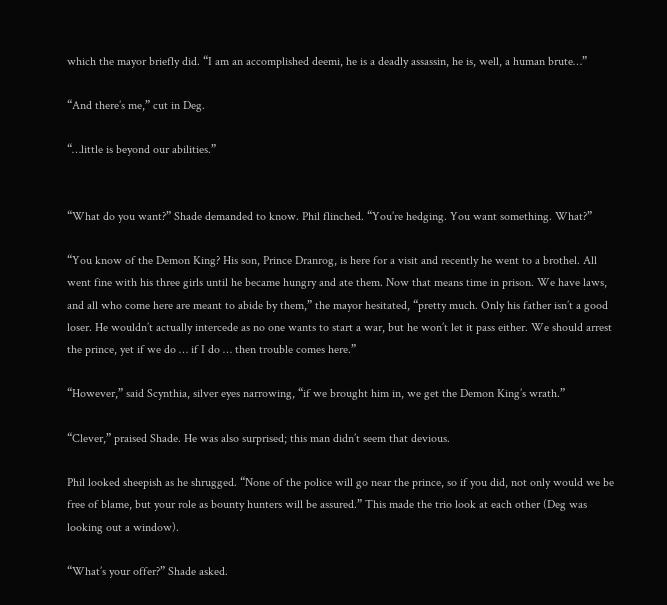which the mayor briefly did. “I am an accomplished deemi, he is a deadly assassin, he is, well, a human brute…”

“And there’s me,” cut in Deg.

“…little is beyond our abilities.”


“What do you want?” Shade demanded to know. Phil flinched. “You’re hedging. You want something. What?”

“You know of the Demon King? His son, Prince Dranrog, is here for a visit and recently he went to a brothel. All went fine with his three girls until he became hungry and ate them. Now that means time in prison. We have laws, and all who come here are meant to abide by them,” the mayor hesitated, “pretty much. Only his father isn’t a good loser. He wouldn’t actually intercede as no one wants to start a war, but he won’t let it pass either. We should arrest the prince, yet if we do … if I do … then trouble comes here.”

“However,” said Scynthia, silver eyes narrowing, “if we brought him in, we get the Demon King’s wrath.”

“Clever,” praised Shade. He was also surprised; this man didn’t seem that devious.

Phil looked sheepish as he shrugged. “None of the police will go near the prince, so if you did, not only would we be free of blame, but your role as bounty hunters will be assured.” This made the trio look at each other (Deg was looking out a window).

“What’s your offer?” Shade asked.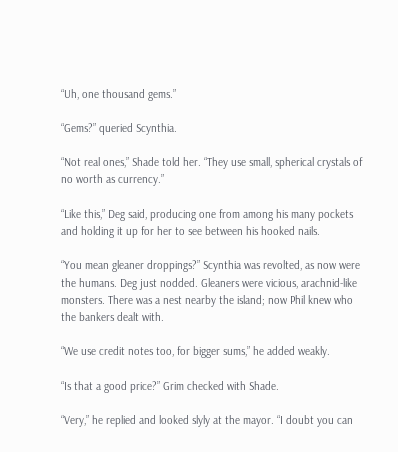“Uh, one thousand gems.”

“Gems?” queried Scynthia.

“Not real ones,” Shade told her. “They use small, spherical crystals of no worth as currency.”

“Like this,” Deg said, producing one from among his many pockets and holding it up for her to see between his hooked nails.

“You mean gleaner droppings?” Scynthia was revolted, as now were the humans. Deg just nodded. Gleaners were vicious, arachnid-like monsters. There was a nest nearby the island; now Phil knew who the bankers dealt with.

“We use credit notes too, for bigger sums,” he added weakly.

“Is that a good price?” Grim checked with Shade.

“Very,” he replied and looked slyly at the mayor. “I doubt you can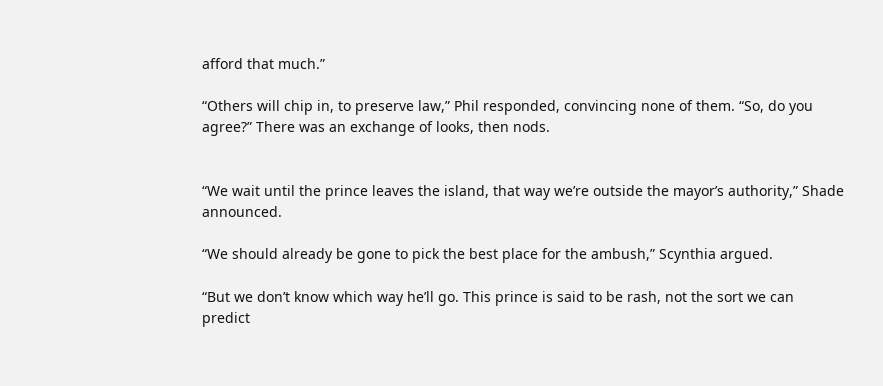afford that much.”

“Others will chip in, to preserve law,” Phil responded, convincing none of them. “So, do you agree?” There was an exchange of looks, then nods.


“We wait until the prince leaves the island, that way we’re outside the mayor’s authority,” Shade announced.

“We should already be gone to pick the best place for the ambush,” Scynthia argued.

“But we don’t know which way he’ll go. This prince is said to be rash, not the sort we can predict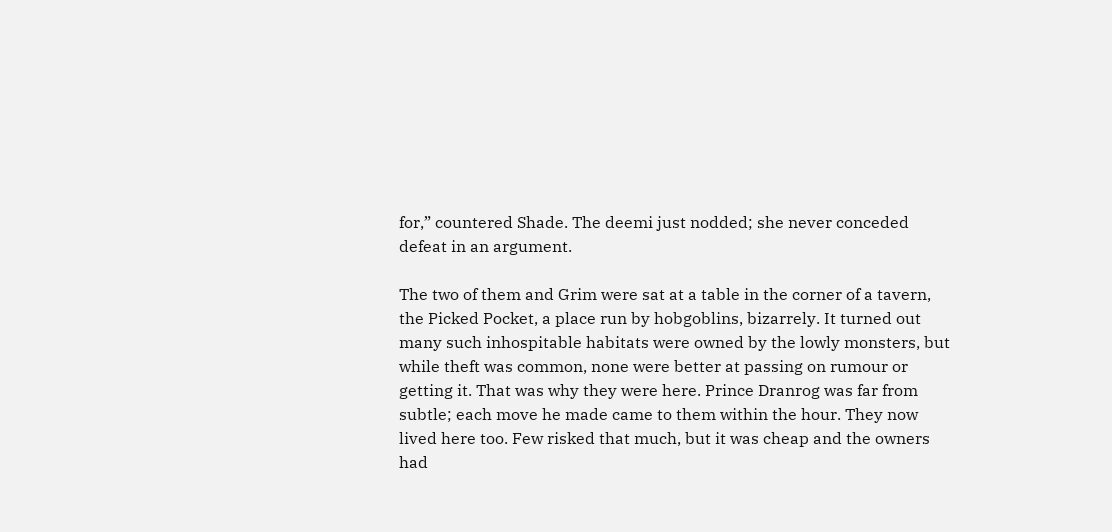for,” countered Shade. The deemi just nodded; she never conceded defeat in an argument.

The two of them and Grim were sat at a table in the corner of a tavern, the Picked Pocket, a place run by hobgoblins, bizarrely. It turned out many such inhospitable habitats were owned by the lowly monsters, but while theft was common, none were better at passing on rumour or getting it. That was why they were here. Prince Dranrog was far from subtle; each move he made came to them within the hour. They now lived here too. Few risked that much, but it was cheap and the owners had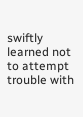swiftly learned not to attempt trouble with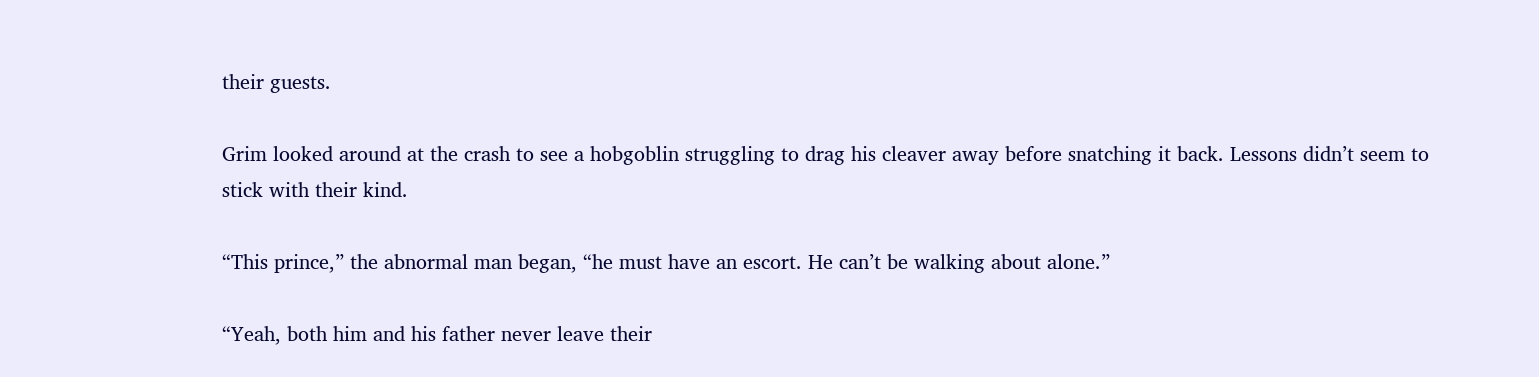their guests.

Grim looked around at the crash to see a hobgoblin struggling to drag his cleaver away before snatching it back. Lessons didn’t seem to stick with their kind.

“This prince,” the abnormal man began, “he must have an escort. He can’t be walking about alone.”

“Yeah, both him and his father never leave their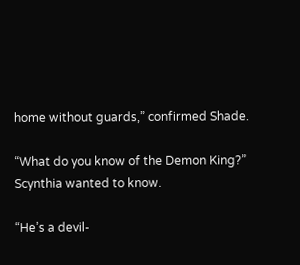home without guards,” confirmed Shade.

“What do you know of the Demon King?” Scynthia wanted to know.

“He’s a devil-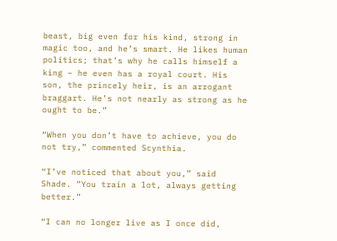beast, big even for his kind, strong in magic too, and he’s smart. He likes human politics; that’s why he calls himself a king – he even has a royal court. His son, the princely heir, is an arrogant braggart. He’s not nearly as strong as he ought to be.”

“When you don’t have to achieve, you do not try,” commented Scynthia.

“I’ve noticed that about you,” said Shade. “You train a lot, always getting better.”

“I can no longer live as I once did,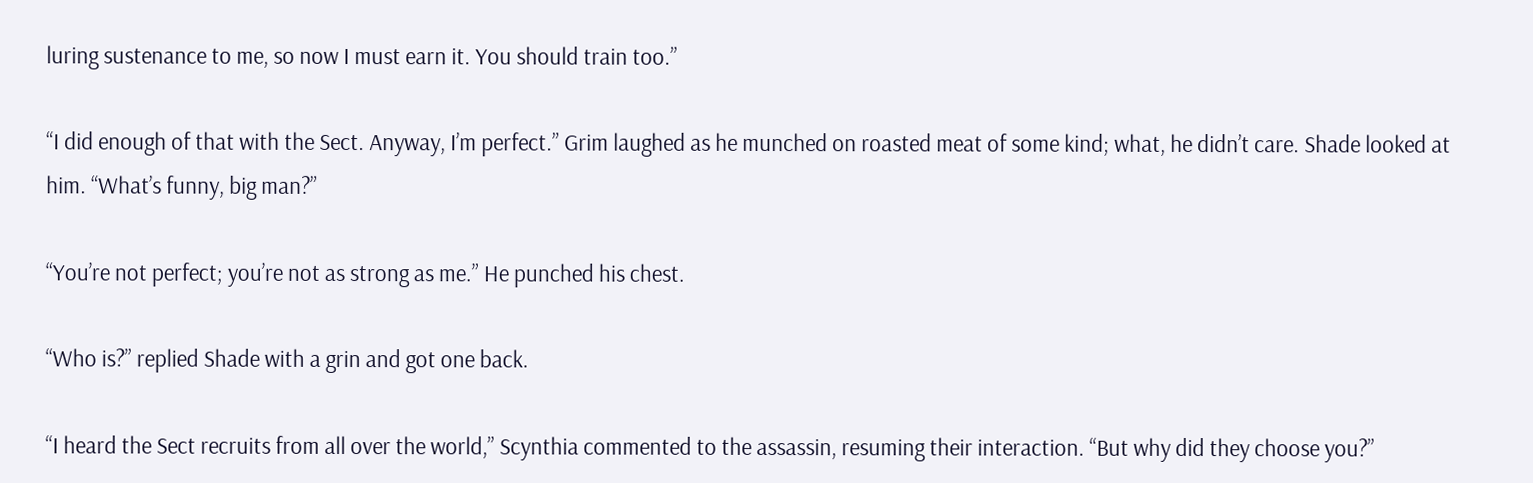luring sustenance to me, so now I must earn it. You should train too.”

“I did enough of that with the Sect. Anyway, I’m perfect.” Grim laughed as he munched on roasted meat of some kind; what, he didn’t care. Shade looked at him. “What’s funny, big man?”

“You’re not perfect; you’re not as strong as me.” He punched his chest.

“Who is?” replied Shade with a grin and got one back.

“I heard the Sect recruits from all over the world,” Scynthia commented to the assassin, resuming their interaction. “But why did they choose you?”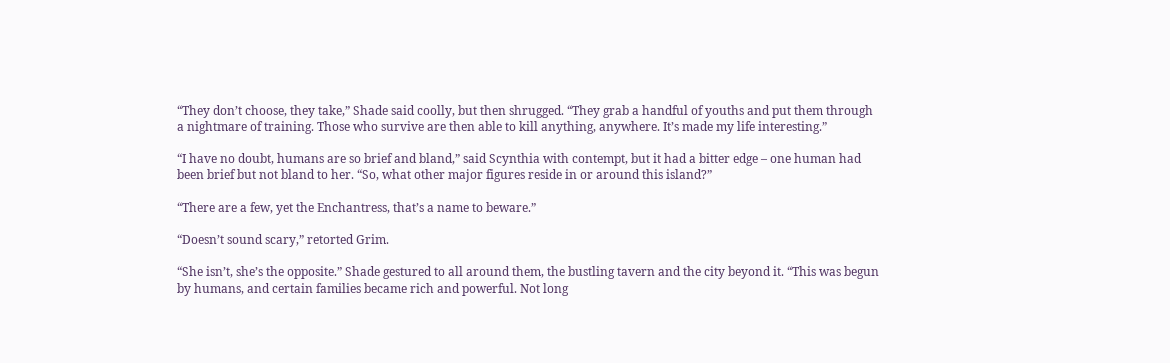“They don’t choose, they take,” Shade said coolly, but then shrugged. “They grab a handful of youths and put them through a nightmare of training. Those who survive are then able to kill anything, anywhere. It’s made my life interesting.”

“I have no doubt, humans are so brief and bland,” said Scynthia with contempt, but it had a bitter edge – one human had been brief but not bland to her. “So, what other major figures reside in or around this island?”

“There are a few, yet the Enchantress, that’s a name to beware.”

“Doesn’t sound scary,” retorted Grim.

“She isn’t, she’s the opposite.” Shade gestured to all around them, the bustling tavern and the city beyond it. “This was begun by humans, and certain families became rich and powerful. Not long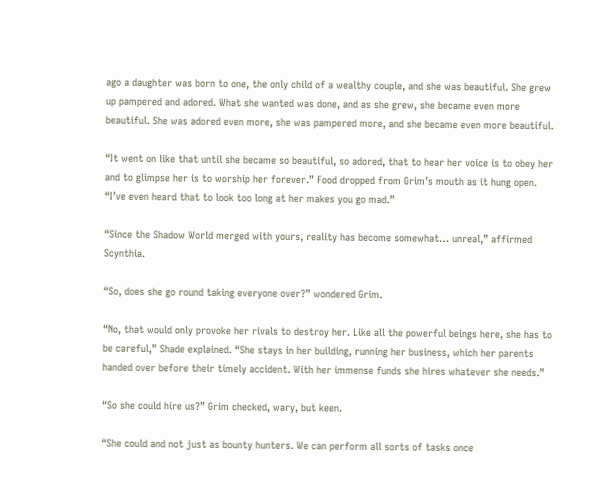ago a daughter was born to one, the only child of a wealthy couple, and she was beautiful. She grew up pampered and adored. What she wanted was done, and as she grew, she became even more beautiful. She was adored even more, she was pampered more, and she became even more beautiful.

“It went on like that until she became so beautiful, so adored, that to hear her voice is to obey her and to glimpse her is to worship her forever.” Food dropped from Grim’s mouth as it hung open. “I’ve even heard that to look too long at her makes you go mad.”

“Since the Shadow World merged with yours, reality has become somewhat… unreal,” affirmed Scynthia.

“So, does she go round taking everyone over?” wondered Grim.

“No, that would only provoke her rivals to destroy her. Like all the powerful beings here, she has to be careful,” Shade explained. “She stays in her building, running her business, which her parents handed over before their timely accident. With her immense funds she hires whatever she needs.”

“So she could hire us?” Grim checked, wary, but keen.

“She could and not just as bounty hunters. We can perform all sorts of tasks once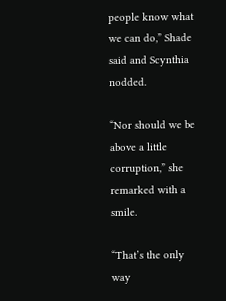people know what we can do,” Shade said and Scynthia nodded.

“Nor should we be above a little corruption,” she remarked with a smile.

“That’s the only way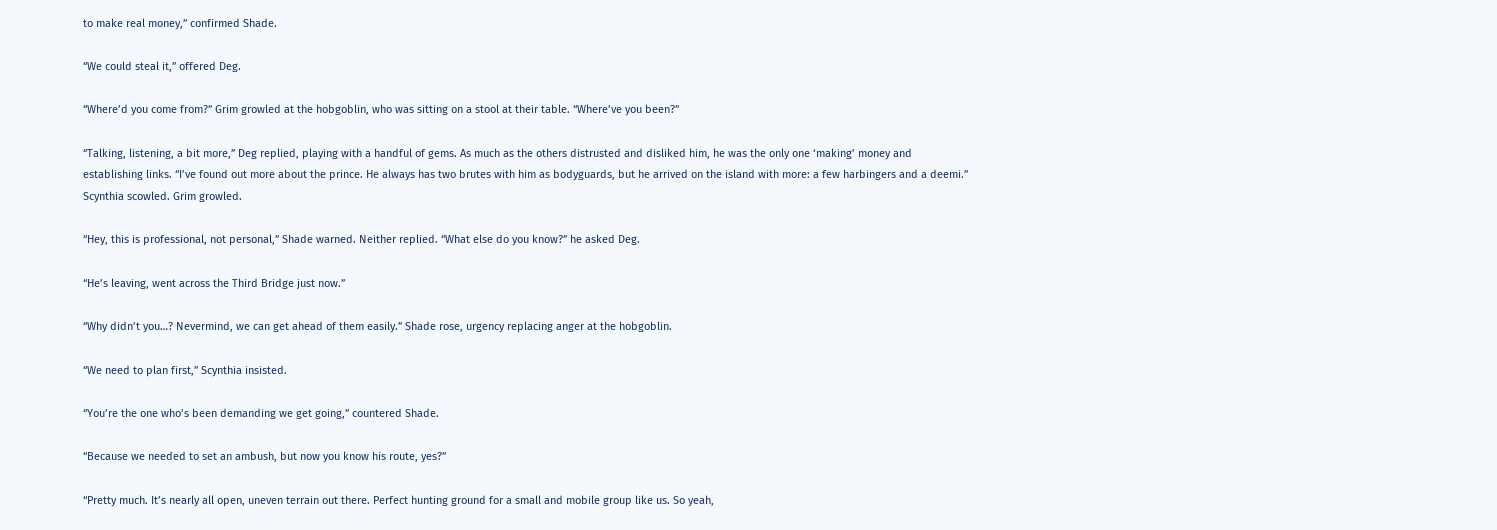to make real money,” confirmed Shade.

“We could steal it,” offered Deg.

“Where’d you come from?” Grim growled at the hobgoblin, who was sitting on a stool at their table. “Where’ve you been?”

“Talking, listening, a bit more,” Deg replied, playing with a handful of gems. As much as the others distrusted and disliked him, he was the only one ‘making’ money and establishing links. “I’ve found out more about the prince. He always has two brutes with him as bodyguards, but he arrived on the island with more: a few harbingers and a deemi.” Scynthia scowled. Grim growled.

“Hey, this is professional, not personal,” Shade warned. Neither replied. “What else do you know?” he asked Deg.

“He’s leaving, went across the Third Bridge just now.”

“Why didn’t you…? Nevermind, we can get ahead of them easily.” Shade rose, urgency replacing anger at the hobgoblin.

“We need to plan first,” Scynthia insisted.

“You’re the one who’s been demanding we get going,” countered Shade.

“Because we needed to set an ambush, but now you know his route, yes?”

“Pretty much. It’s nearly all open, uneven terrain out there. Perfect hunting ground for a small and mobile group like us. So yeah,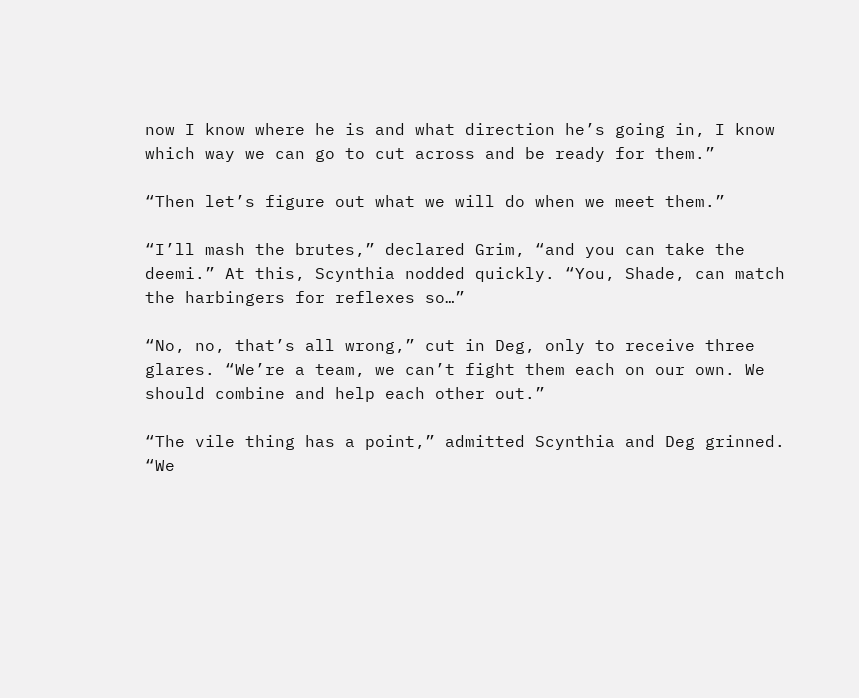now I know where he is and what direction he’s going in, I know which way we can go to cut across and be ready for them.”

“Then let’s figure out what we will do when we meet them.”

“I’ll mash the brutes,” declared Grim, “and you can take the deemi.” At this, Scynthia nodded quickly. “You, Shade, can match the harbingers for reflexes so…”

“No, no, that’s all wrong,” cut in Deg, only to receive three glares. “We’re a team, we can’t fight them each on our own. We should combine and help each other out.”

“The vile thing has a point,” admitted Scynthia and Deg grinned. “We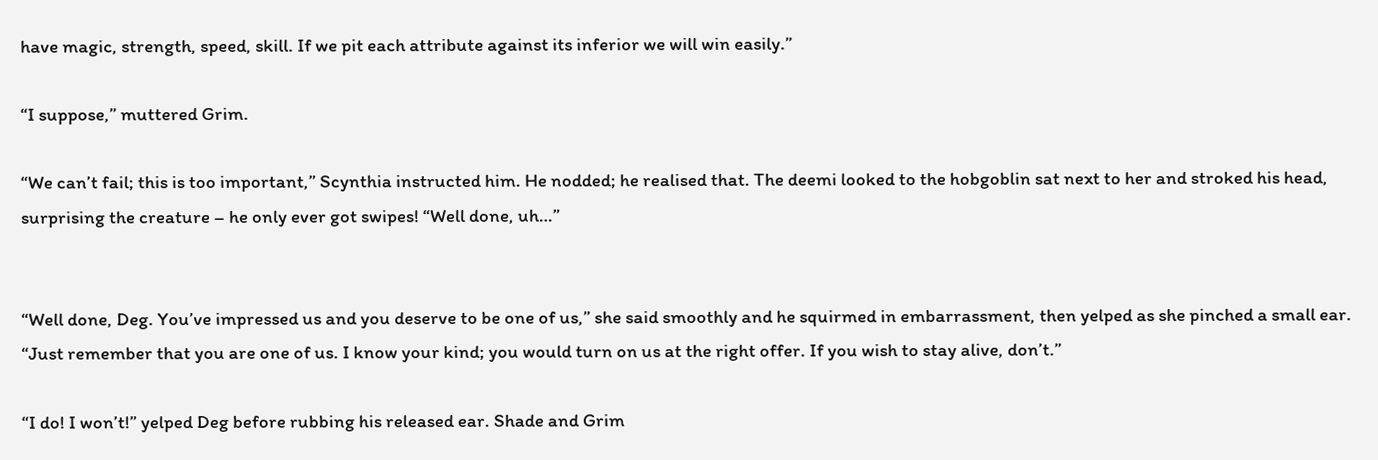have magic, strength, speed, skill. If we pit each attribute against its inferior we will win easily.”

“I suppose,” muttered Grim.

“We can’t fail; this is too important,” Scynthia instructed him. He nodded; he realised that. The deemi looked to the hobgoblin sat next to her and stroked his head, surprising the creature – he only ever got swipes! “Well done, uh…”


“Well done, Deg. You’ve impressed us and you deserve to be one of us,” she said smoothly and he squirmed in embarrassment, then yelped as she pinched a small ear. “Just remember that you are one of us. I know your kind; you would turn on us at the right offer. If you wish to stay alive, don’t.”

“I do! I won’t!” yelped Deg before rubbing his released ear. Shade and Grim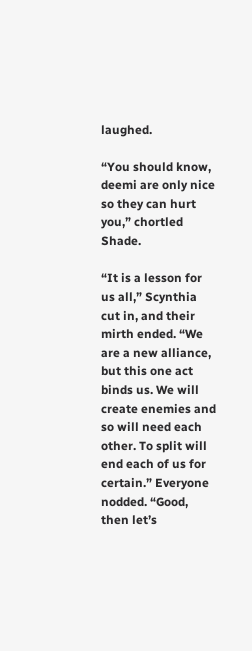laughed.

“You should know, deemi are only nice so they can hurt you,” chortled Shade.

“It is a lesson for us all,” Scynthia cut in, and their mirth ended. “We are a new alliance, but this one act binds us. We will create enemies and so will need each other. To split will end each of us for certain.” Everyone nodded. “Good, then let’s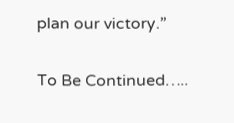plan our victory.”

To Be Continued…..